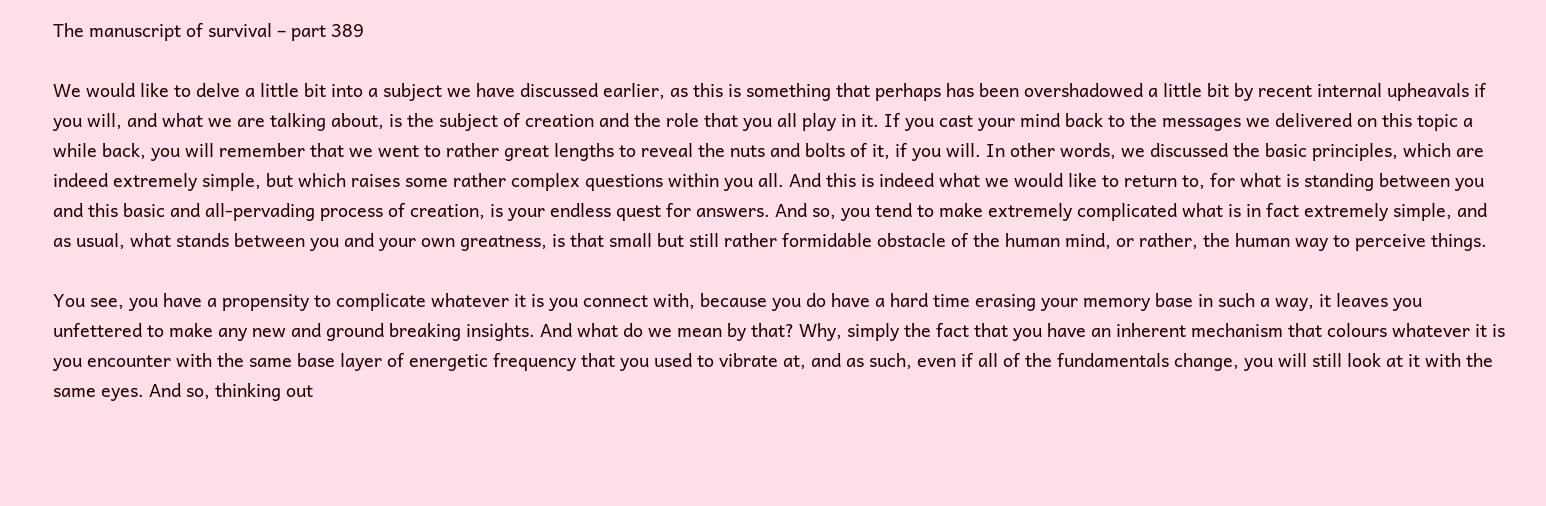The manuscript of survival – part 389

We would like to delve a little bit into a subject we have discussed earlier, as this is something that perhaps has been overshadowed a little bit by recent internal upheavals if you will, and what we are talking about, is the subject of creation and the role that you all play in it. If you cast your mind back to the messages we delivered on this topic a while back, you will remember that we went to rather great lengths to reveal the nuts and bolts of it, if you will. In other words, we discussed the basic principles, which are indeed extremely simple, but which raises some rather complex questions within you all. And this is indeed what we would like to return to, for what is standing between you and this basic and all-pervading process of creation, is your endless quest for answers. And so, you tend to make extremely complicated what is in fact extremely simple, and as usual, what stands between you and your own greatness, is that small but still rather formidable obstacle of the human mind, or rather, the human way to perceive things.

You see, you have a propensity to complicate whatever it is you connect with, because you do have a hard time erasing your memory base in such a way, it leaves you unfettered to make any new and ground breaking insights. And what do we mean by that? Why, simply the fact that you have an inherent mechanism that colours whatever it is you encounter with the same base layer of energetic frequency that you used to vibrate at, and as such, even if all of the fundamentals change, you will still look at it with the same eyes. And so, thinking out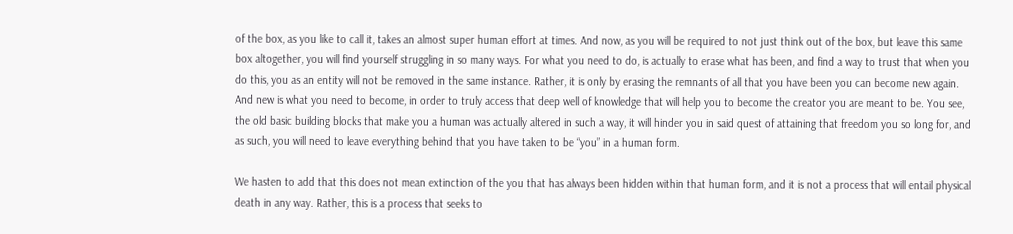of the box, as you like to call it, takes an almost super human effort at times. And now, as you will be required to not just think out of the box, but leave this same box altogether, you will find yourself struggling in so many ways. For what you need to do, is actually to erase what has been, and find a way to trust that when you do this, you as an entity will not be removed in the same instance. Rather, it is only by erasing the remnants of all that you have been you can become new again. And new is what you need to become, in order to truly access that deep well of knowledge that will help you to become the creator you are meant to be. You see, the old basic building blocks that make you a human was actually altered in such a way, it will hinder you in said quest of attaining that freedom you so long for, and as such, you will need to leave everything behind that you have taken to be “you” in a human form.

We hasten to add that this does not mean extinction of the you that has always been hidden within that human form, and it is not a process that will entail physical death in any way. Rather, this is a process that seeks to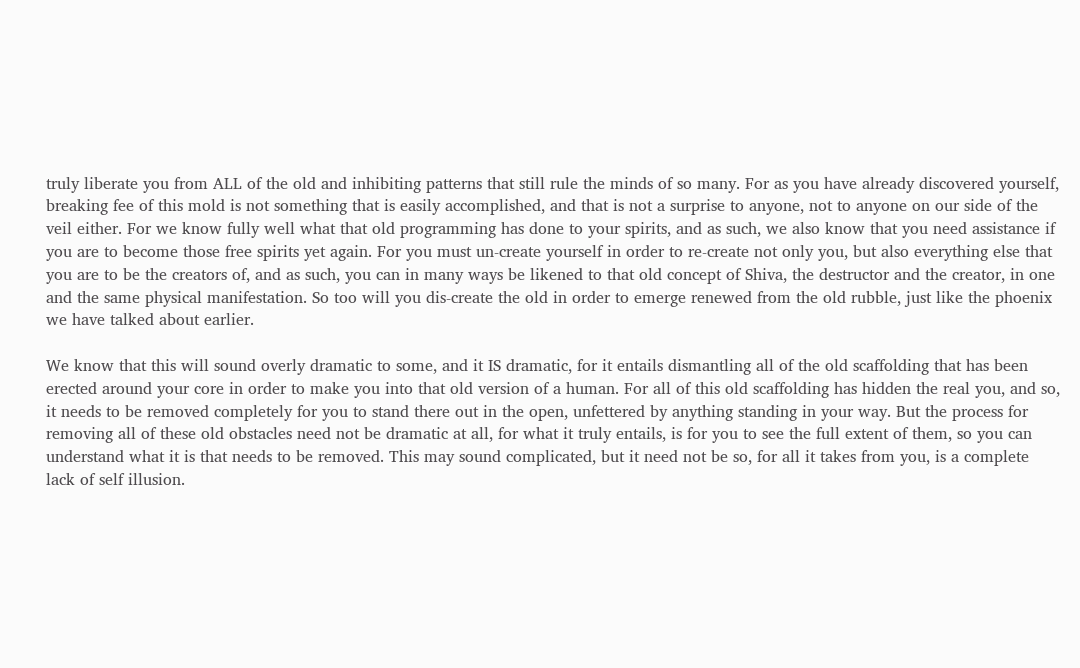truly liberate you from ALL of the old and inhibiting patterns that still rule the minds of so many. For as you have already discovered yourself, breaking fee of this mold is not something that is easily accomplished, and that is not a surprise to anyone, not to anyone on our side of the veil either. For we know fully well what that old programming has done to your spirits, and as such, we also know that you need assistance if you are to become those free spirits yet again. For you must un-create yourself in order to re-create not only you, but also everything else that you are to be the creators of, and as such, you can in many ways be likened to that old concept of Shiva, the destructor and the creator, in one and the same physical manifestation. So too will you dis-create the old in order to emerge renewed from the old rubble, just like the phoenix we have talked about earlier.

We know that this will sound overly dramatic to some, and it IS dramatic, for it entails dismantling all of the old scaffolding that has been erected around your core in order to make you into that old version of a human. For all of this old scaffolding has hidden the real you, and so, it needs to be removed completely for you to stand there out in the open, unfettered by anything standing in your way. But the process for removing all of these old obstacles need not be dramatic at all, for what it truly entails, is for you to see the full extent of them, so you can understand what it is that needs to be removed. This may sound complicated, but it need not be so, for all it takes from you, is a complete lack of self illusion.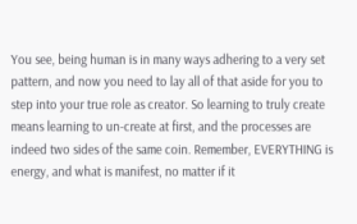You see, being human is in many ways adhering to a very set pattern, and now you need to lay all of that aside for you to step into your true role as creator. So learning to truly create means learning to un-create at first, and the processes are indeed two sides of the same coin. Remember, EVERYTHING is energy, and what is manifest, no matter if it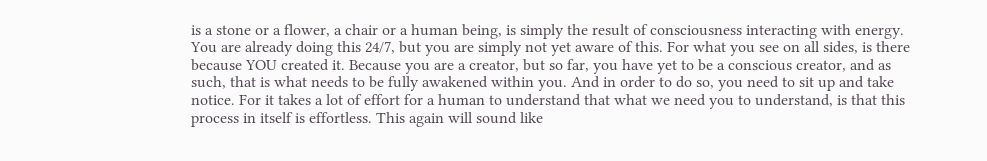is a stone or a flower, a chair or a human being, is simply the result of consciousness interacting with energy. You are already doing this 24/7, but you are simply not yet aware of this. For what you see on all sides, is there because YOU created it. Because you are a creator, but so far, you have yet to be a conscious creator, and as such, that is what needs to be fully awakened within you. And in order to do so, you need to sit up and take notice. For it takes a lot of effort for a human to understand that what we need you to understand, is that this process in itself is effortless. This again will sound like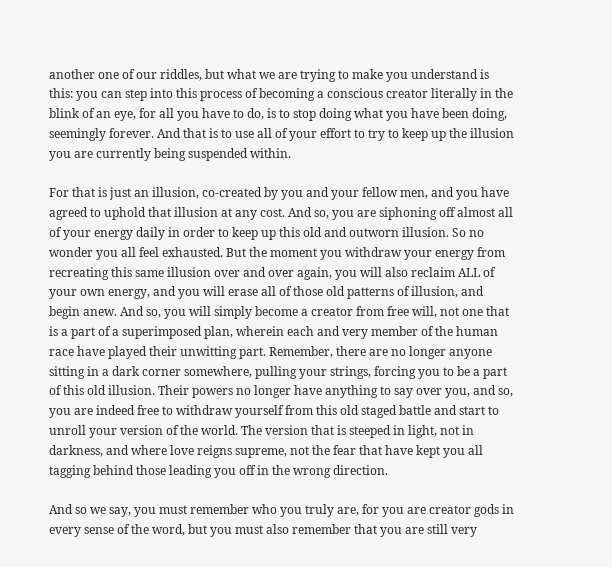another one of our riddles, but what we are trying to make you understand is this: you can step into this process of becoming a conscious creator literally in the blink of an eye, for all you have to do, is to stop doing what you have been doing, seemingly forever. And that is to use all of your effort to try to keep up the illusion you are currently being suspended within.

For that is just an illusion, co-created by you and your fellow men, and you have agreed to uphold that illusion at any cost. And so, you are siphoning off almost all of your energy daily in order to keep up this old and outworn illusion. So no wonder you all feel exhausted. But the moment you withdraw your energy from recreating this same illusion over and over again, you will also reclaim ALL of your own energy, and you will erase all of those old patterns of illusion, and begin anew. And so, you will simply become a creator from free will, not one that is a part of a superimposed plan, wherein each and very member of the human race have played their unwitting part. Remember, there are no longer anyone sitting in a dark corner somewhere, pulling your strings, forcing you to be a part of this old illusion. Their powers no longer have anything to say over you, and so, you are indeed free to withdraw yourself from this old staged battle and start to unroll your version of the world. The version that is steeped in light, not in darkness, and where love reigns supreme, not the fear that have kept you all tagging behind those leading you off in the wrong direction.

And so we say, you must remember who you truly are, for you are creator gods in every sense of the word, but you must also remember that you are still very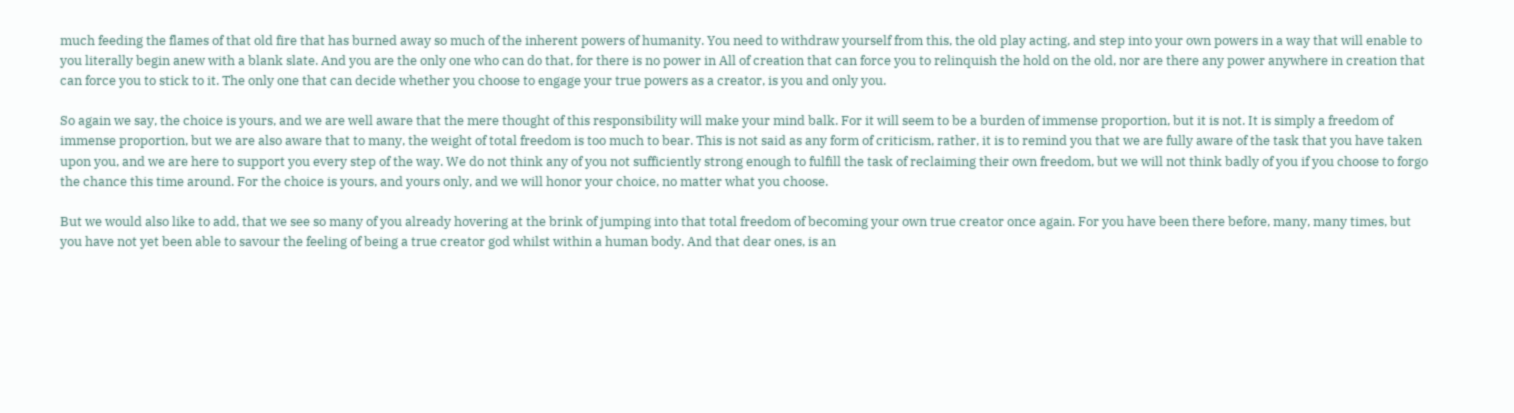much feeding the flames of that old fire that has burned away so much of the inherent powers of humanity. You need to withdraw yourself from this, the old play acting, and step into your own powers in a way that will enable to you literally begin anew with a blank slate. And you are the only one who can do that, for there is no power in All of creation that can force you to relinquish the hold on the old, nor are there any power anywhere in creation that can force you to stick to it. The only one that can decide whether you choose to engage your true powers as a creator, is you and only you.

So again we say, the choice is yours, and we are well aware that the mere thought of this responsibility will make your mind balk. For it will seem to be a burden of immense proportion, but it is not. It is simply a freedom of immense proportion, but we are also aware that to many, the weight of total freedom is too much to bear. This is not said as any form of criticism, rather, it is to remind you that we are fully aware of the task that you have taken upon you, and we are here to support you every step of the way. We do not think any of you not sufficiently strong enough to fulfill the task of reclaiming their own freedom, but we will not think badly of you if you choose to forgo the chance this time around. For the choice is yours, and yours only, and we will honor your choice, no matter what you choose.

But we would also like to add, that we see so many of you already hovering at the brink of jumping into that total freedom of becoming your own true creator once again. For you have been there before, many, many times, but you have not yet been able to savour the feeling of being a true creator god whilst within a human body. And that dear ones, is an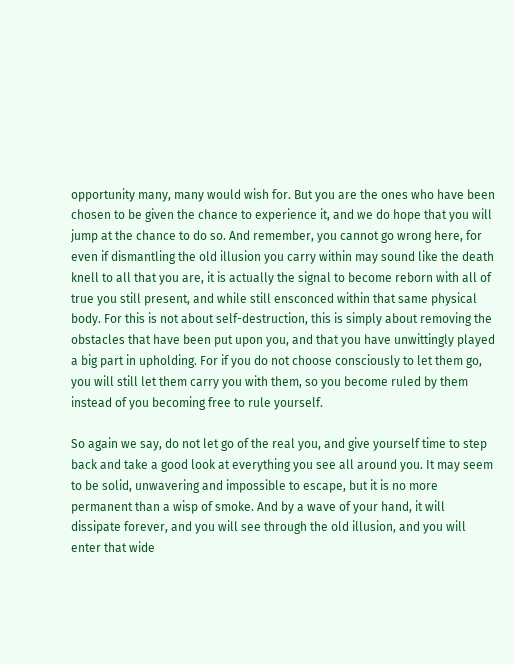opportunity many, many would wish for. But you are the ones who have been chosen to be given the chance to experience it, and we do hope that you will jump at the chance to do so. And remember, you cannot go wrong here, for even if dismantling the old illusion you carry within may sound like the death knell to all that you are, it is actually the signal to become reborn with all of true you still present, and while still ensconced within that same physical body. For this is not about self-destruction, this is simply about removing the obstacles that have been put upon you, and that you have unwittingly played a big part in upholding. For if you do not choose consciously to let them go, you will still let them carry you with them, so you become ruled by them instead of you becoming free to rule yourself.

So again we say, do not let go of the real you, and give yourself time to step back and take a good look at everything you see all around you. It may seem to be solid, unwavering and impossible to escape, but it is no more permanent than a wisp of smoke. And by a wave of your hand, it will dissipate forever, and you will see through the old illusion, and you will enter that wide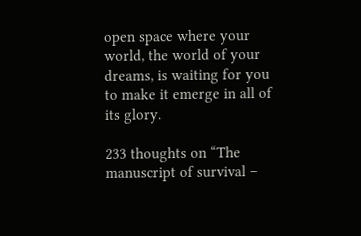open space where your world, the world of your dreams, is waiting for you to make it emerge in all of its glory.

233 thoughts on “The manuscript of survival –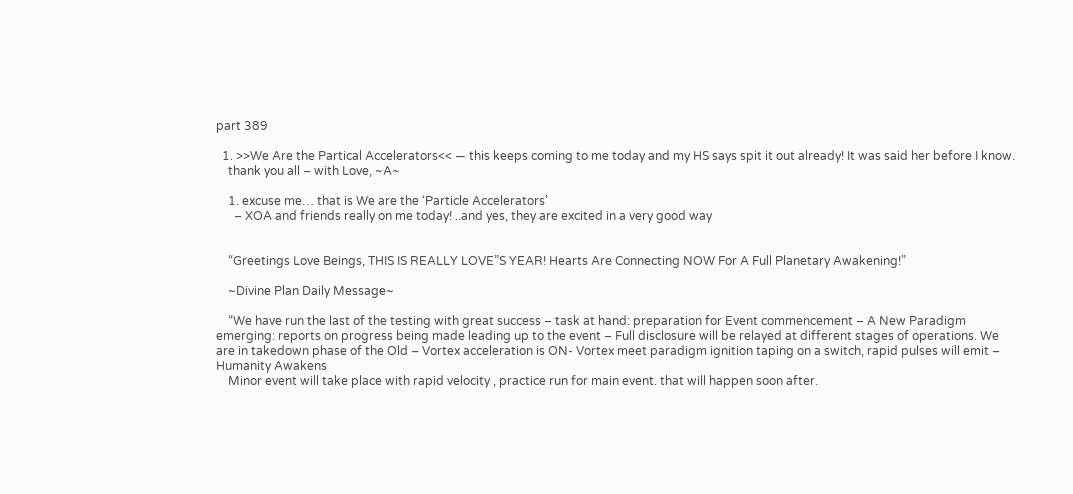part 389

  1. >>We Are the Partical Accelerators<< — this keeps coming to me today and my HS says spit it out already! It was said her before I know.
    thank you all – with Love, ~A~

    1. excuse me… that is We are the ‘Particle Accelerators’
      – XOA and friends really on me today! ..and yes, they are excited in a very good way


    “Greetings Love Beings, THIS IS REALLY LOVE”S YEAR! Hearts Are Connecting NOW For A Full Planetary Awakening!”

    ~Divine Plan Daily Message~

    “We have run the last of the testing with great success – task at hand: preparation for Event commencement – A New Paradigm emerging: reports on progress being made leading up to the event – Full disclosure will be relayed at different stages of operations. We are in takedown phase of the Old – Vortex acceleration is ON- Vortex meet paradigm ignition taping on a switch, rapid pulses will emit – Humanity Awakens
    Minor event will take place with rapid velocity , practice run for main event. that will happen soon after.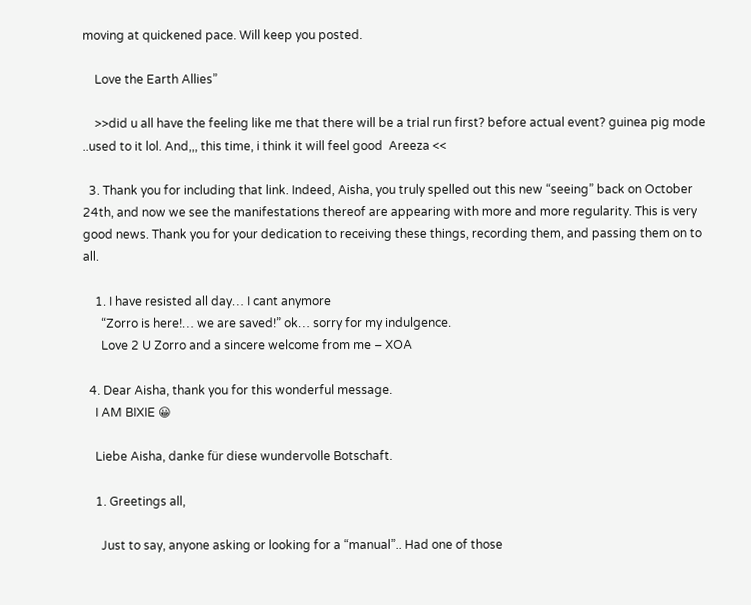moving at quickened pace. Will keep you posted.

    Love the Earth Allies”

    >>did u all have the feeling like me that there will be a trial run first? before actual event? guinea pig mode ..used to it lol. And,,, this time, i think it will feel good  Areeza <<

  3. Thank you for including that link. Indeed, Aisha, you truly spelled out this new “seeing” back on October 24th, and now we see the manifestations thereof are appearing with more and more regularity. This is very good news. Thank you for your dedication to receiving these things, recording them, and passing them on to all.

    1. I have resisted all day… I cant anymore
      “Zorro is here!… we are saved!” ok… sorry for my indulgence.
      Love 2 U Zorro and a sincere welcome from me – XOA

  4. Dear Aisha, thank you for this wonderful message.
    I AM BIXIE 😀

    Liebe Aisha, danke für diese wundervolle Botschaft.

    1. Greetings all,

      Just to say, anyone asking or looking for a “manual”.. Had one of those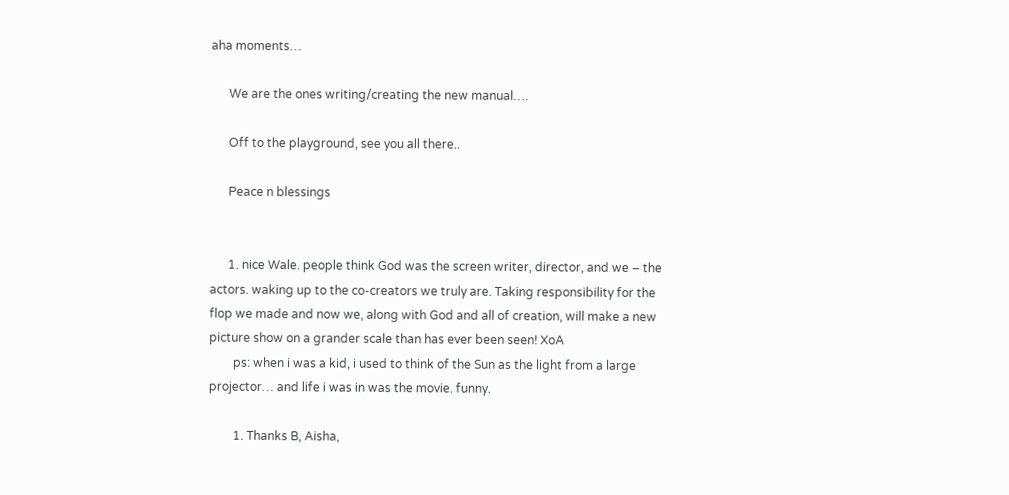aha moments…

      We are the ones writing/creating the new manual….

      Off to the playground, see you all there..

      Peace n blessings


      1. nice Wale. people think God was the screen writer, director, and we – the actors. waking up to the co-creators we truly are. Taking responsibility for the flop we made and now we, along with God and all of creation, will make a new picture show on a grander scale than has ever been seen! XoA
        ps: when i was a kid, i used to think of the Sun as the light from a large projector… and life i was in was the movie. funny.

        1. Thanks B, Aisha,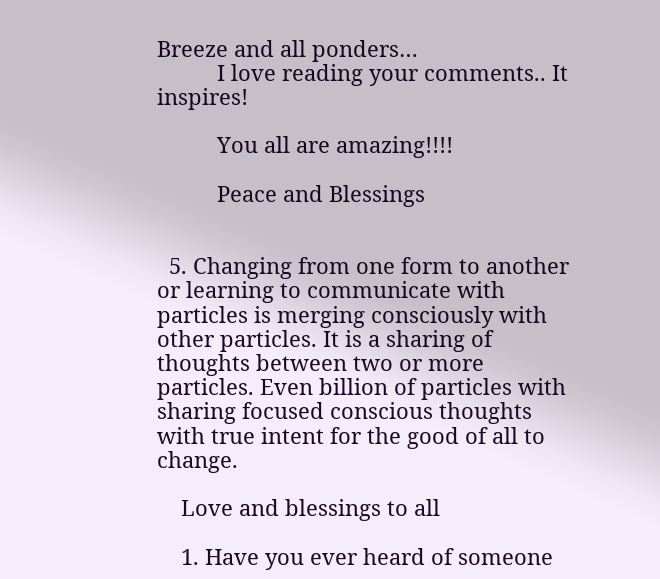Breeze and all ponders…
          I love reading your comments.. It inspires!

          You all are amazing!!!!

          Peace and Blessings


  5. Changing from one form to another or learning to communicate with particles is merging consciously with other particles. It is a sharing of thoughts between two or more particles. Even billion of particles with sharing focused conscious thoughts with true intent for the good of all to change.

    Love and blessings to all

    1. Have you ever heard of someone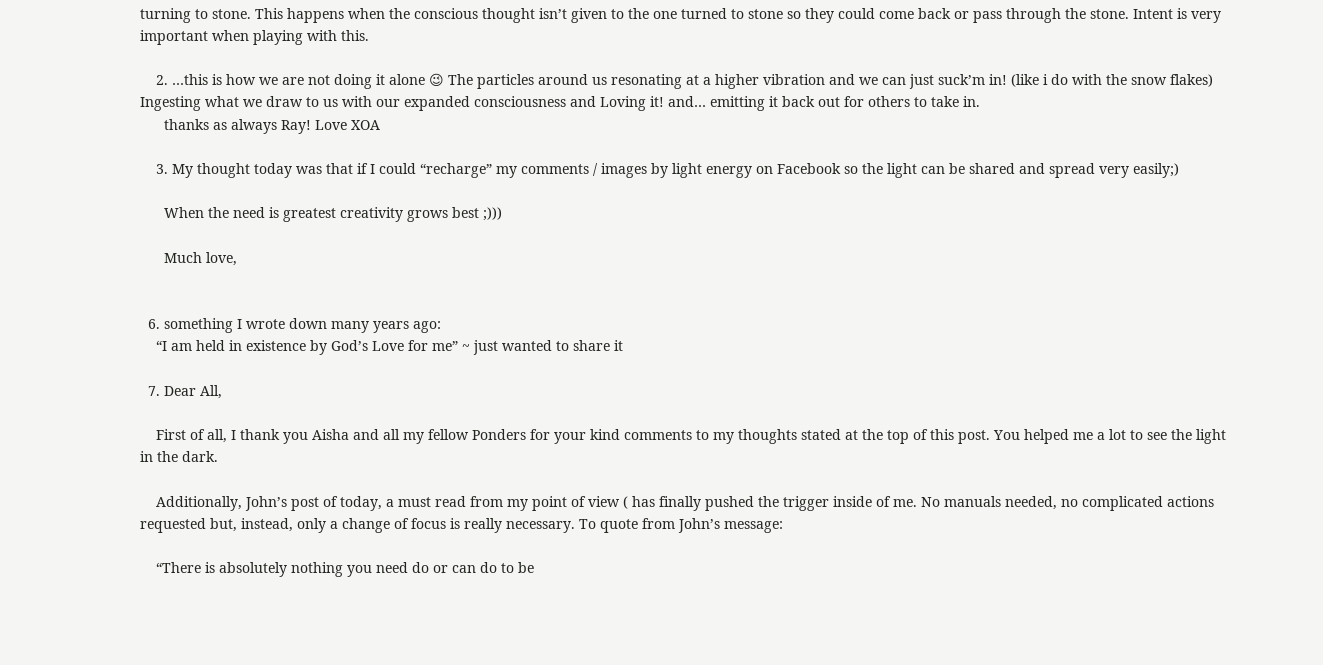turning to stone. This happens when the conscious thought isn’t given to the one turned to stone so they could come back or pass through the stone. Intent is very important when playing with this.

    2. …this is how we are not doing it alone 😉 The particles around us resonating at a higher vibration and we can just suck’m in! (like i do with the snow flakes) Ingesting what we draw to us with our expanded consciousness and Loving it! and… emitting it back out for others to take in.
      thanks as always Ray! Love XOA

    3. My thought today was that if I could “recharge” my comments / images by light energy on Facebook so the light can be shared and spread very easily;)

      When the need is greatest creativity grows best ;)))

      Much love,


  6. something I wrote down many years ago:
    “I am held in existence by God’s Love for me” ~ just wanted to share it

  7. Dear All,

    First of all, I thank you Aisha and all my fellow Ponders for your kind comments to my thoughts stated at the top of this post. You helped me a lot to see the light in the dark.

    Additionally, John’s post of today, a must read from my point of view ( has finally pushed the trigger inside of me. No manuals needed, no complicated actions requested but, instead, only a change of focus is really necessary. To quote from John’s message:

    “There is absolutely nothing you need do or can do to be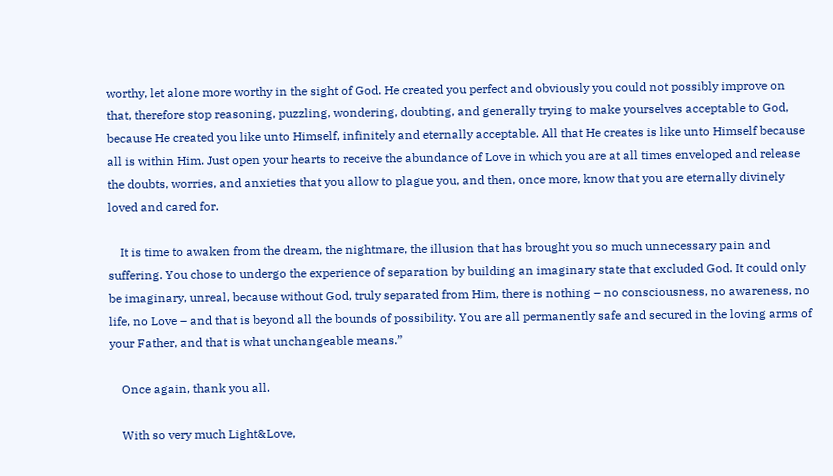worthy, let alone more worthy in the sight of God. He created you perfect and obviously you could not possibly improve on that, therefore stop reasoning, puzzling, wondering, doubting, and generally trying to make yourselves acceptable to God, because He created you like unto Himself, infinitely and eternally acceptable. All that He creates is like unto Himself because all is within Him. Just open your hearts to receive the abundance of Love in which you are at all times enveloped and release the doubts, worries, and anxieties that you allow to plague you, and then, once more, know that you are eternally divinely loved and cared for.

    It is time to awaken from the dream, the nightmare, the illusion that has brought you so much unnecessary pain and suffering. You chose to undergo the experience of separation by building an imaginary state that excluded God. It could only be imaginary, unreal, because without God, truly separated from Him, there is nothing – no consciousness, no awareness, no life, no Love – and that is beyond all the bounds of possibility. You are all permanently safe and secured in the loving arms of your Father, and that is what unchangeable means.”

    Once again, thank you all.

    With so very much Light&Love,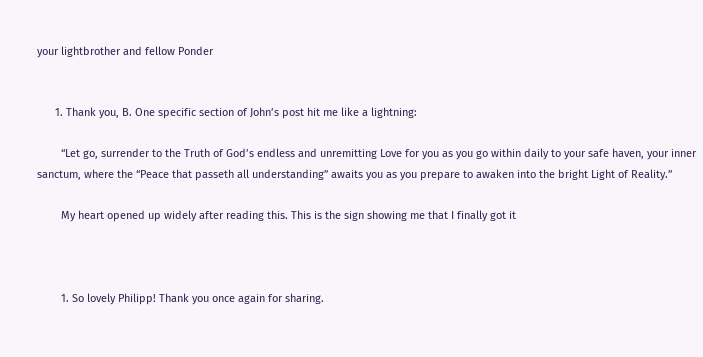your lightbrother and fellow Ponder


      1. Thank you, B. One specific section of John’s post hit me like a lightning:

        “Let go, surrender to the Truth of God’s endless and unremitting Love for you as you go within daily to your safe haven, your inner sanctum, where the “Peace that passeth all understanding” awaits you as you prepare to awaken into the bright Light of Reality.”

        My heart opened up widely after reading this. This is the sign showing me that I finally got it



        1. So lovely Philipp! Thank you once again for sharing.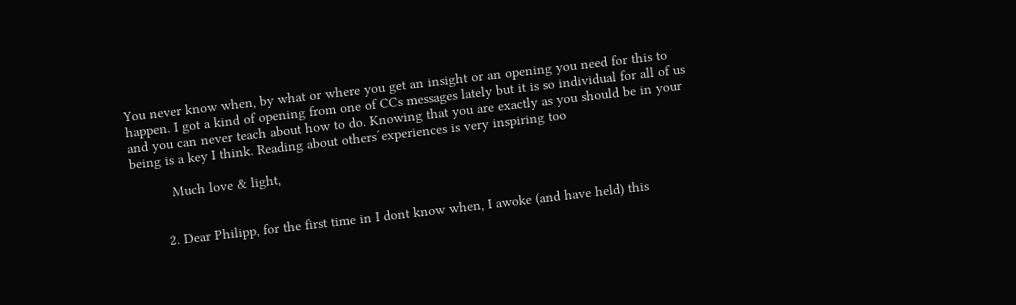You never know when, by what or where you get an insight or an opening you need for this to happen. I got a kind of opening from one of CCs messages lately but it is so individual for all of us and you can never teach about how to do. Knowing that you are exactly as you should be in your being is a key I think. Reading about others´experiences is very inspiring too

          Much love & light,


        2. Dear Philipp, for the first time in I dont know when, I awoke (and have held) this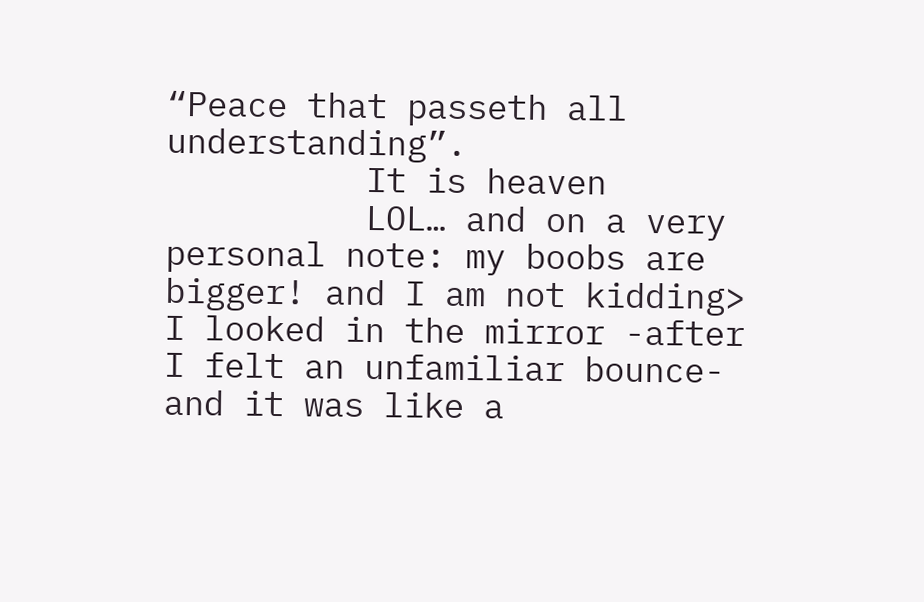“Peace that passeth all understanding”.
          It is heaven
          LOL… and on a very personal note: my boobs are bigger! and I am not kidding> I looked in the mirror -after I felt an unfamiliar bounce- and it was like a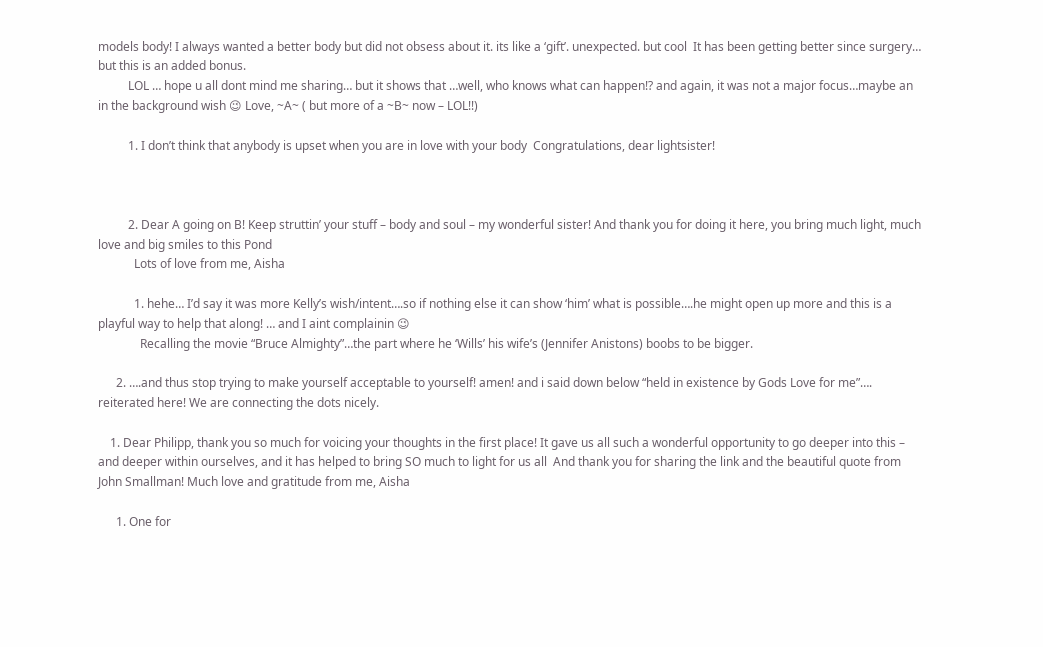models body! I always wanted a better body but did not obsess about it. its like a ‘gift’. unexpected. but cool  It has been getting better since surgery… but this is an added bonus.
          LOL … hope u all dont mind me sharing… but it shows that …well, who knows what can happen!? and again, it was not a major focus…maybe an in the background wish 😉 Love, ~A~ ( but more of a ~B~ now – LOL!!)

          1. I don’t think that anybody is upset when you are in love with your body  Congratulations, dear lightsister!



          2. Dear A going on B! Keep struttin’ your stuff – body and soul – my wonderful sister! And thank you for doing it here, you bring much light, much love and big smiles to this Pond
            Lots of love from me, Aisha

            1. hehe… I’d say it was more Kelly’s wish/intent….so if nothing else it can show ‘him’ what is possible….he might open up more and this is a playful way to help that along! … and I aint complainin 😉
              Recalling the movie “Bruce Almighty”…the part where he ‘Wills’ his wife’s (Jennifer Anistons) boobs to be bigger.

      2. ….and thus stop trying to make yourself acceptable to yourself! amen! and i said down below “held in existence by Gods Love for me”…. reiterated here! We are connecting the dots nicely.

    1. Dear Philipp, thank you so much for voicing your thoughts in the first place! It gave us all such a wonderful opportunity to go deeper into this – and deeper within ourselves, and it has helped to bring SO much to light for us all  And thank you for sharing the link and the beautiful quote from John Smallman! Much love and gratitude from me, Aisha

      1. One for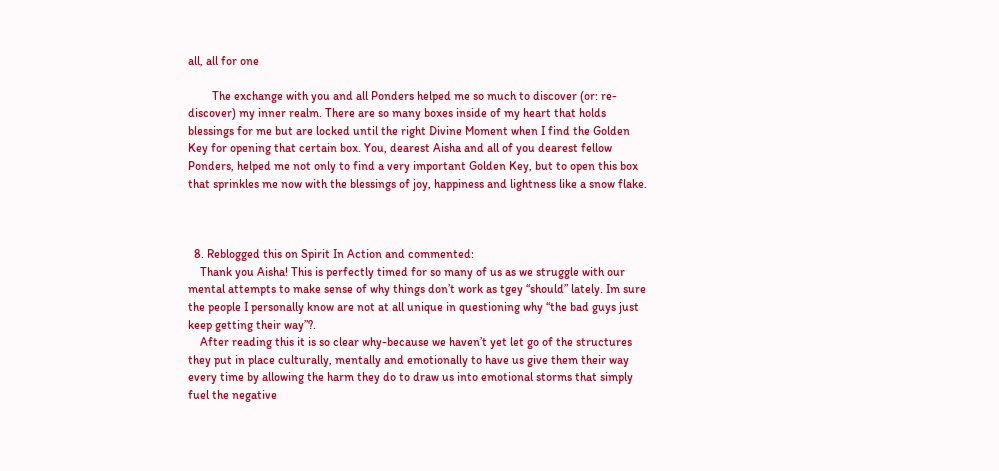all, all for one

        The exchange with you and all Ponders helped me so much to discover (or: re-discover) my inner realm. There are so many boxes inside of my heart that holds blessings for me but are locked until the right Divine Moment when I find the Golden Key for opening that certain box. You, dearest Aisha and all of you dearest fellow Ponders, helped me not only to find a very important Golden Key, but to open this box that sprinkles me now with the blessings of joy, happiness and lightness like a snow flake.



  8. Reblogged this on Spirit In Action and commented:
    Thank you Aisha! This is perfectly timed for so many of us as we struggle with our mental attempts to make sense of why things don’t work as tgey “should” lately. Im sure the people I personally know are not at all unique in questioning why “the bad guys just keep getting their way”?.
    After reading this it is so clear why-because we haven’t yet let go of the structures they put in place culturally, mentally and emotionally to have us give them their way every time by allowing the harm they do to draw us into emotional storms that simply fuel the negative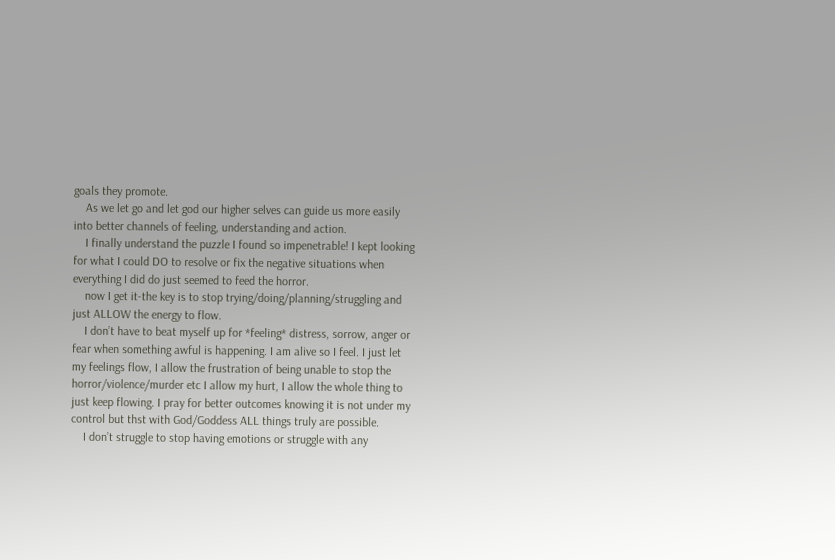goals they promote.
    As we let go and let god our higher selves can guide us more easily into better channels of feeling, understanding and action.
    I finally understand the puzzle I found so impenetrable! I kept looking for what I could DO to resolve or fix the negative situations when everything I did do just seemed to feed the horror.
    now I get it-the key is to stop trying/doing/planning/struggling and just ALLOW the energy to flow.
    I don’t have to beat myself up for *feeling* distress, sorrow, anger or fear when something awful is happening. I am alive so I feel. I just let my feelings flow, I allow the frustration of being unable to stop the horror/violence/murder etc I allow my hurt, I allow the whole thing to just keep flowing. I pray for better outcomes knowing it is not under my control but thst with God/Goddess ALL things truly are possible.
    I don’t struggle to stop having emotions or struggle with any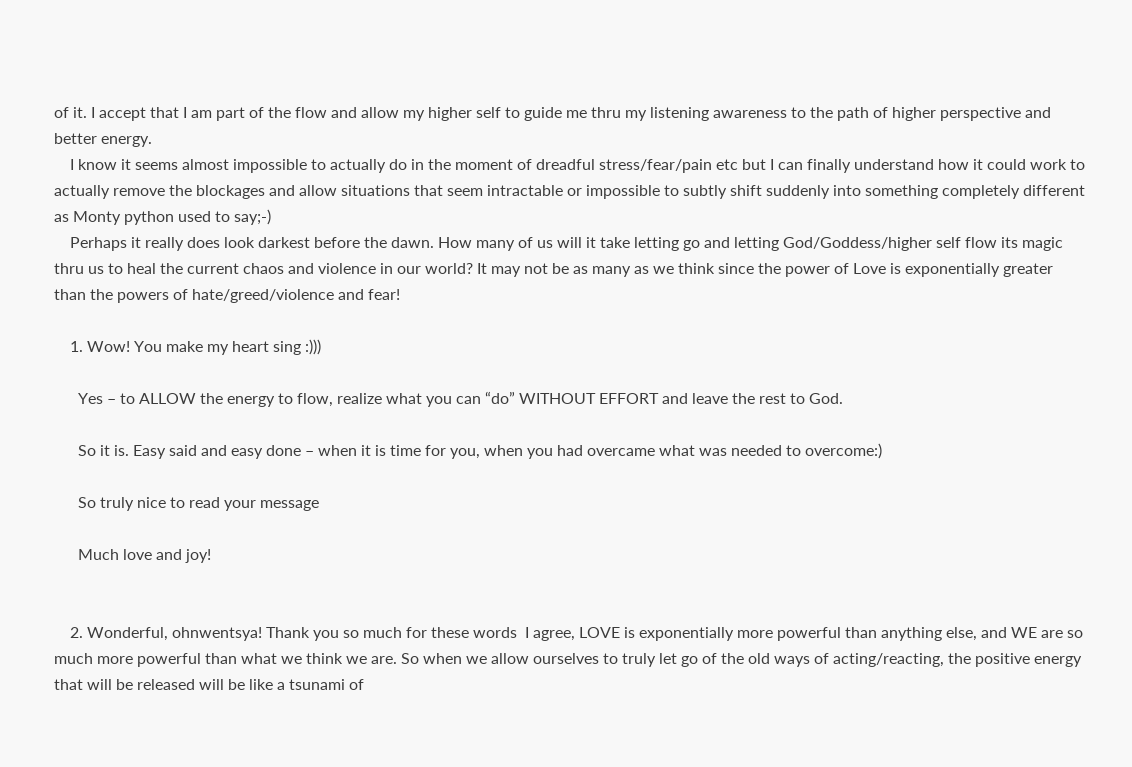of it. I accept that I am part of the flow and allow my higher self to guide me thru my listening awareness to the path of higher perspective and better energy.
    I know it seems almost impossible to actually do in the moment of dreadful stress/fear/pain etc but I can finally understand how it could work to actually remove the blockages and allow situations that seem intractable or impossible to subtly shift suddenly into something completely different as Monty python used to say;-)
    Perhaps it really does look darkest before the dawn. How many of us will it take letting go and letting God/Goddess/higher self flow its magic thru us to heal the current chaos and violence in our world? It may not be as many as we think since the power of Love is exponentially greater than the powers of hate/greed/violence and fear!

    1. Wow! You make my heart sing :)))

      Yes – to ALLOW the energy to flow, realize what you can “do” WITHOUT EFFORT and leave the rest to God.

      So it is. Easy said and easy done – when it is time for you, when you had overcame what was needed to overcome:)

      So truly nice to read your message

      Much love and joy!


    2. Wonderful, ohnwentsya! Thank you so much for these words  I agree, LOVE is exponentially more powerful than anything else, and WE are so much more powerful than what we think we are. So when we allow ourselves to truly let go of the old ways of acting/reacting, the positive energy that will be released will be like a tsunami of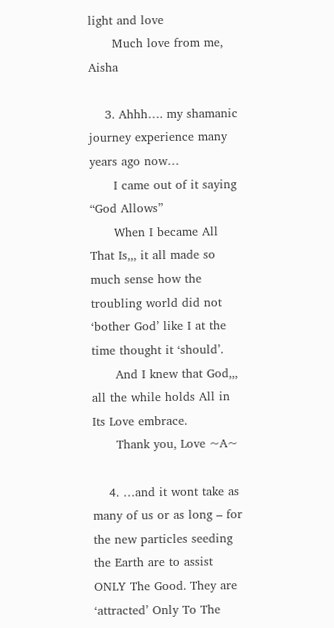light and love
      Much love from me, Aisha

    3. Ahhh…. my shamanic journey experience many years ago now…
      I came out of it saying “God Allows”
      When I became All That Is,,, it all made so much sense how the troubling world did not ‘bother God’ like I at the time thought it ‘should’.
      And I knew that God,,, all the while holds All in Its Love embrace.
      Thank you, Love ~A~

    4. …and it wont take as many of us or as long – for the new particles seeding the Earth are to assist ONLY The Good. They are ‘attracted’ Only To The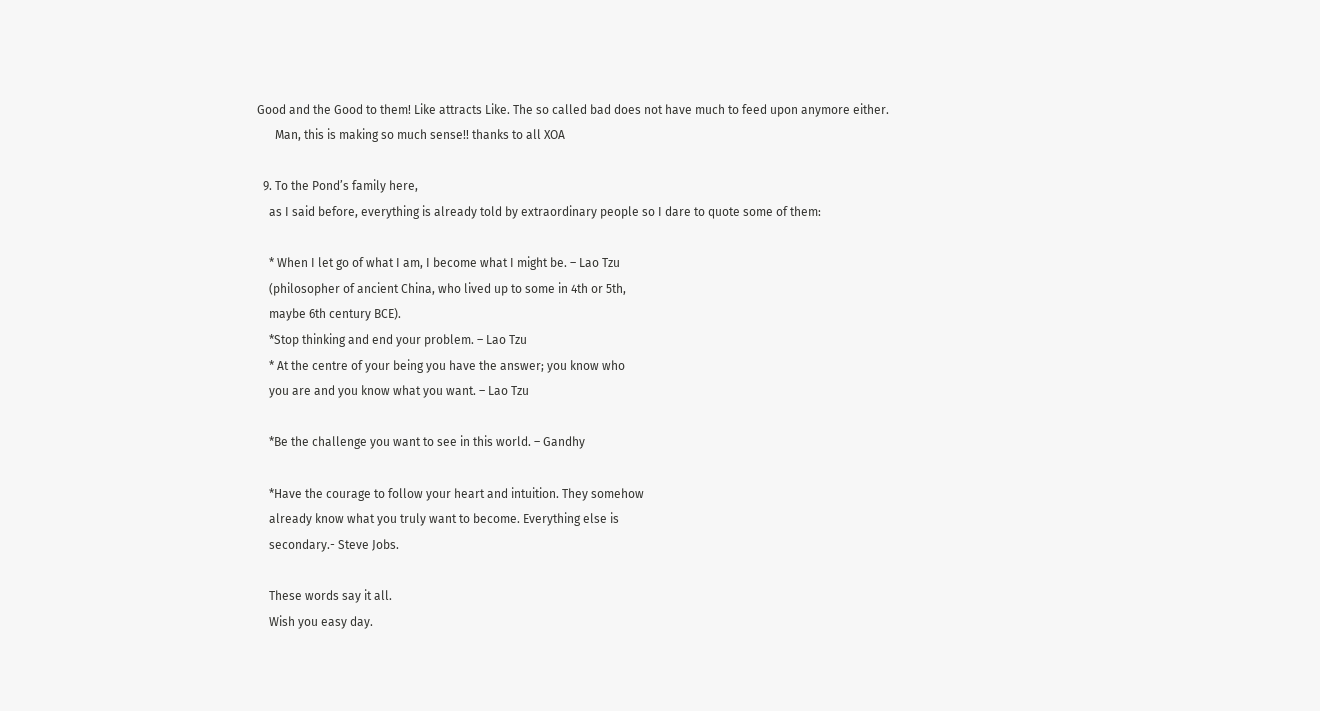Good and the Good to them! Like attracts Like. The so called bad does not have much to feed upon anymore either.
      Man, this is making so much sense!! thanks to all XOA

  9. To the Pond’s family here,
    as I said before, everything is already told by extraordinary people so I dare to quote some of them:

    * When I let go of what I am, I become what I might be. – Lao Tzu
    (philosopher of ancient China, who lived up to some in 4th or 5th,
    maybe 6th century BCE).
    *Stop thinking and end your problem. – Lao Tzu
    * At the centre of your being you have the answer; you know who
    you are and you know what you want. – Lao Tzu

    *Be the challenge you want to see in this world. – Gandhy

    *Have the courage to follow your heart and intuition. They somehow
    already know what you truly want to become. Everything else is
    secondary.- Steve Jobs.

    These words say it all.
    Wish you easy day.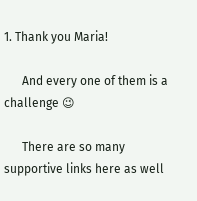1. Thank you Maria!

      And every one of them is a challenge 😉

      There are so many supportive links here as well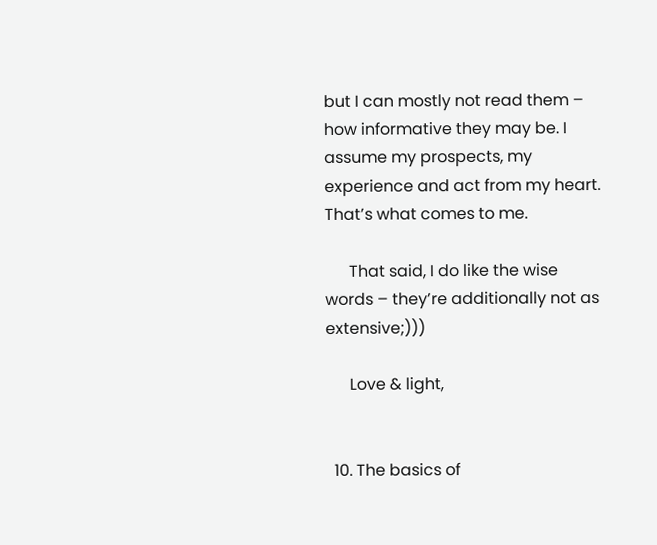but I can mostly not read them – how informative they may be. I assume my prospects, my experience and act from my heart. That’s what comes to me.

      That said, I do like the wise words – they’re additionally not as extensive;)))

      Love & light,


  10. The basics of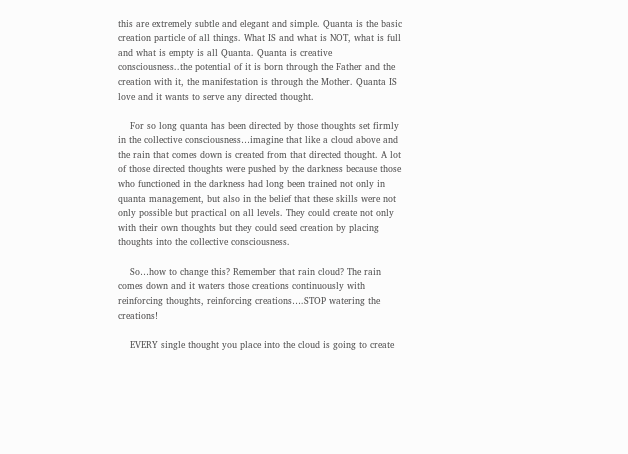this are extremely subtle and elegant and simple. Quanta is the basic creation particle of all things. What IS and what is NOT, what is full and what is empty is all Quanta. Quanta is creative consciousness..the potential of it is born through the Father and the creation with it, the manifestation is through the Mother. Quanta IS love and it wants to serve any directed thought.

    For so long quanta has been directed by those thoughts set firmly in the collective consciousness…imagine that like a cloud above and the rain that comes down is created from that directed thought. A lot of those directed thoughts were pushed by the darkness because those who functioned in the darkness had long been trained not only in quanta management, but also in the belief that these skills were not only possible but practical on all levels. They could create not only with their own thoughts but they could seed creation by placing thoughts into the collective consciousness.

    So…how to change this? Remember that rain cloud? The rain comes down and it waters those creations continuously with reinforcing thoughts, reinforcing creations….STOP watering the creations!

    EVERY single thought you place into the cloud is going to create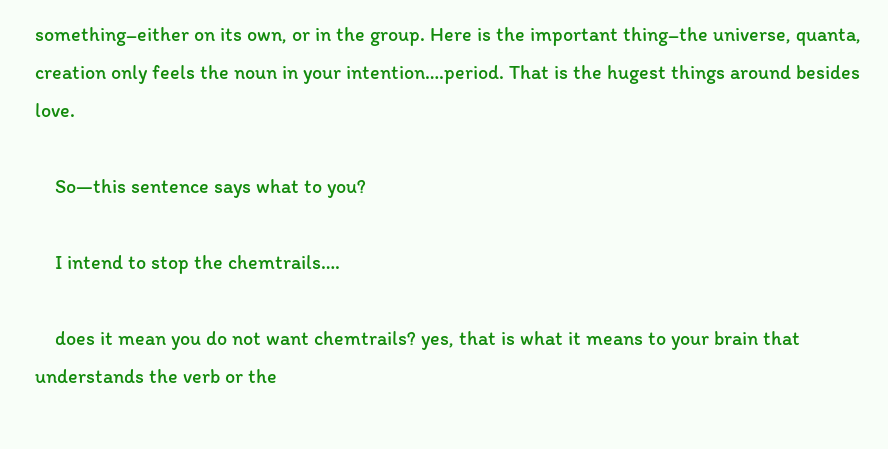something–either on its own, or in the group. Here is the important thing–the universe, quanta, creation only feels the noun in your intention….period. That is the hugest things around besides love.

    So—this sentence says what to you?

    I intend to stop the chemtrails….

    does it mean you do not want chemtrails? yes, that is what it means to your brain that understands the verb or the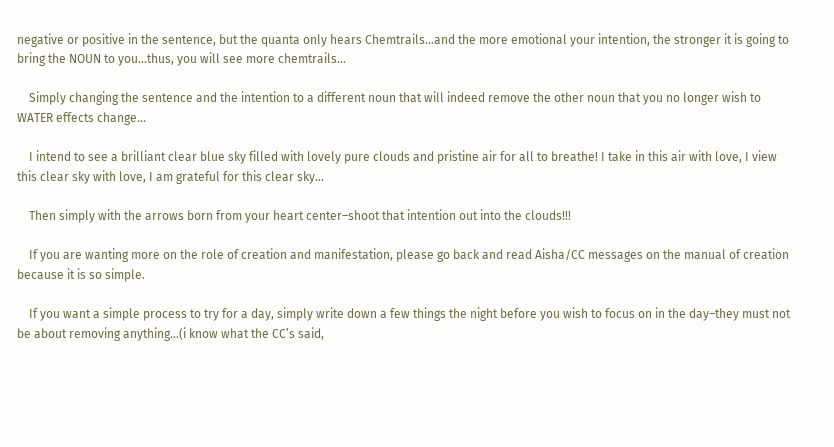negative or positive in the sentence, but the quanta only hears Chemtrails…and the more emotional your intention, the stronger it is going to bring the NOUN to you…thus, you will see more chemtrails…

    Simply changing the sentence and the intention to a different noun that will indeed remove the other noun that you no longer wish to WATER effects change…

    I intend to see a brilliant clear blue sky filled with lovely pure clouds and pristine air for all to breathe! I take in this air with love, I view this clear sky with love, I am grateful for this clear sky…

    Then simply with the arrows born from your heart center–shoot that intention out into the clouds!!!

    If you are wanting more on the role of creation and manifestation, please go back and read Aisha/CC messages on the manual of creation because it is so simple.

    If you want a simple process to try for a day, simply write down a few things the night before you wish to focus on in the day–they must not be about removing anything…(i know what the CC’s said,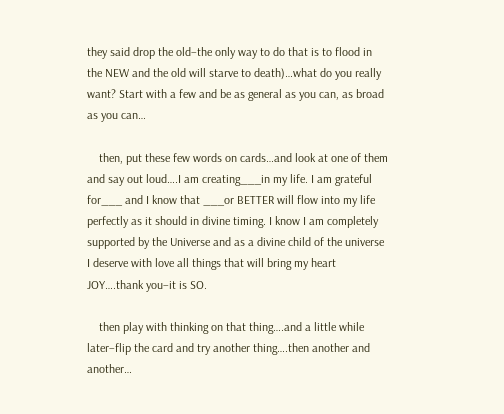they said drop the old–the only way to do that is to flood in the NEW and the old will starve to death)…what do you really want? Start with a few and be as general as you can, as broad as you can…

    then, put these few words on cards…and look at one of them and say out loud….I am creating___in my life. I am grateful for___ and I know that ___or BETTER will flow into my life perfectly as it should in divine timing. I know I am completely supported by the Universe and as a divine child of the universe I deserve with love all things that will bring my heart JOY….thank you–it is SO.

    then play with thinking on that thing….and a little while later–flip the card and try another thing….then another and another…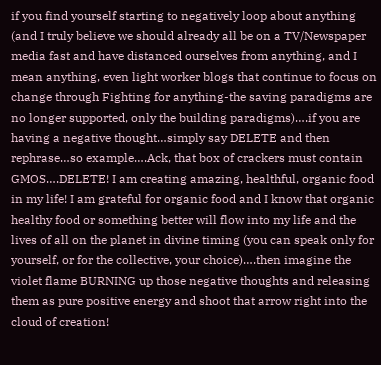if you find yourself starting to negatively loop about anything (and I truly believe we should already all be on a TV/Newspaper media fast and have distanced ourselves from anything, and I mean anything, even light worker blogs that continue to focus on change through Fighting for anything-the saving paradigms are no longer supported, only the building paradigms)….if you are having a negative thought…simply say DELETE and then rephrase…so example….Ack, that box of crackers must contain GMOS….DELETE! I am creating amazing, healthful, organic food in my life! I am grateful for organic food and I know that organic healthy food or something better will flow into my life and the lives of all on the planet in divine timing (you can speak only for yourself, or for the collective, your choice)….then imagine the violet flame BURNING up those negative thoughts and releasing them as pure positive energy and shoot that arrow right into the cloud of creation!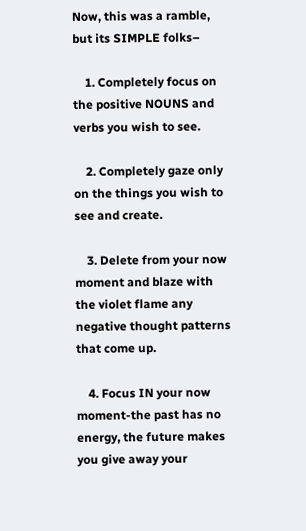Now, this was a ramble, but its SIMPLE folks–

    1. Completely focus on the positive NOUNS and verbs you wish to see.

    2. Completely gaze only on the things you wish to see and create.

    3. Delete from your now moment and blaze with the violet flame any negative thought patterns that come up.

    4. Focus IN your now moment-the past has no energy, the future makes you give away your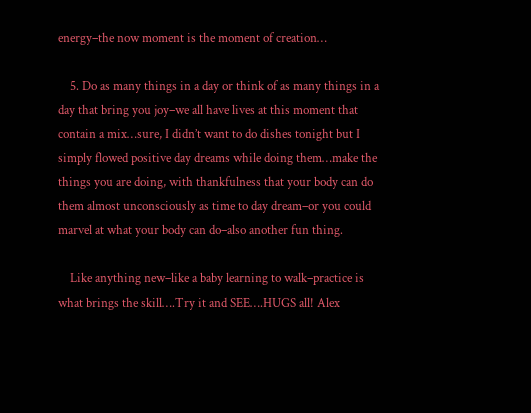energy–the now moment is the moment of creation…

    5. Do as many things in a day or think of as many things in a day that bring you joy–we all have lives at this moment that contain a mix…sure, I didn’t want to do dishes tonight but I simply flowed positive day dreams while doing them…make the things you are doing, with thankfulness that your body can do them almost unconsciously as time to day dream–or you could marvel at what your body can do–also another fun thing.

    Like anything new–like a baby learning to walk–practice is what brings the skill….Try it and SEE….HUGS all! Alex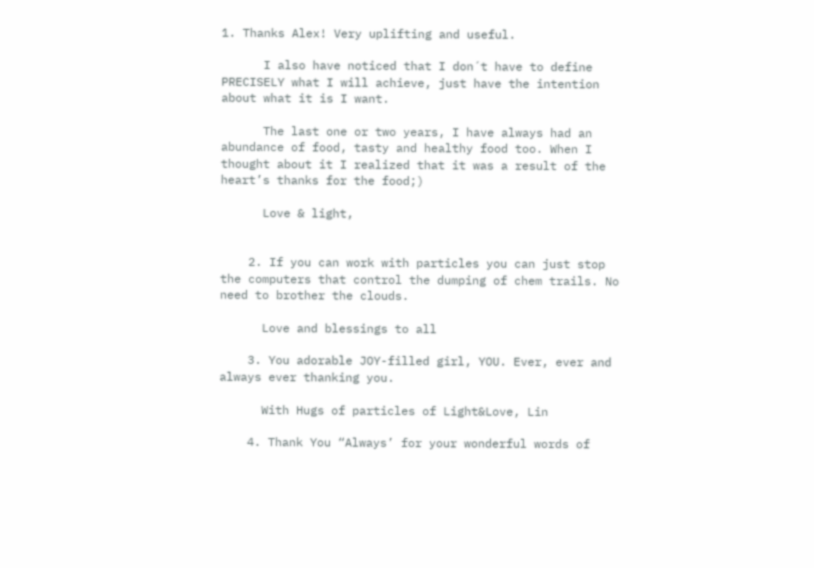1. Thanks Alex! Very uplifting and useful.

      I also have noticed that I don´t have to define PRECISELY what I will achieve, just have the intention about what it is I want.

      The last one or two years, I have always had an abundance of food, tasty and healthy food too. When I thought about it I realized that it was a result of the heart’s thanks for the food;)

      Love & light,


    2. If you can work with particles you can just stop the computers that control the dumping of chem trails. No need to brother the clouds.

      Love and blessings to all

    3. You adorable JOY-filled girl, YOU. Ever, ever and always ever thanking you.

      With Hugs of particles of Light&Love, Lin

    4. Thank You “Always’ for your wonderful words of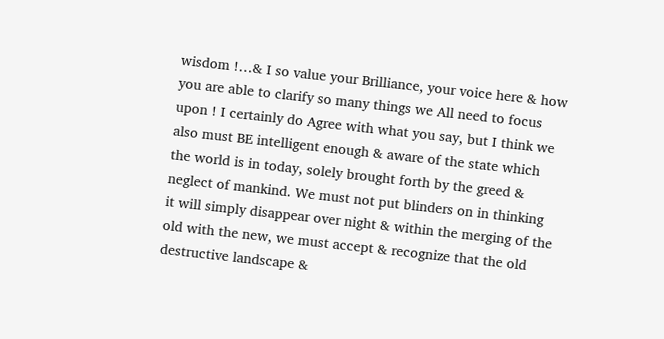wisdom !…& I so value your Brilliance, your voice here & how you are able to clarify so many things we All need to focus upon ! I certainly do Agree with what you say, but I think we also must BE intelligent enough & aware of the state which the world is in today, solely brought forth by the greed & neglect of mankind. We must not put blinders on in thinking it will simply disappear over night & within the merging of the old with the new, we must accept & recognize that the old destructive landscape &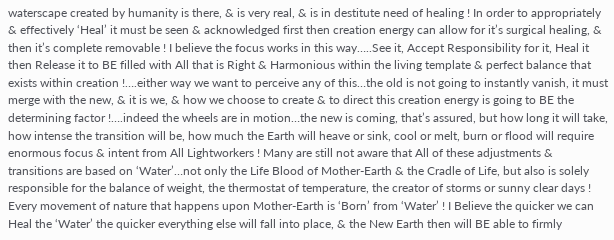waterscape created by humanity is there, & is very real, & is in destitute need of healing ! In order to appropriately & effectively ‘Heal’ it must be seen & acknowledged first then creation energy can allow for it’s surgical healing, & then it’s complete removable ! I believe the focus works in this way…..See it, Accept Responsibility for it, Heal it then Release it to BE filled with All that is Right & Harmonious within the living template & perfect balance that exists within creation !….either way we want to perceive any of this…the old is not going to instantly vanish, it must merge with the new, & it is we, & how we choose to create & to direct this creation energy is going to BE the determining factor !….indeed the wheels are in motion…the new is coming, that’s assured, but how long it will take, how intense the transition will be, how much the Earth will heave or sink, cool or melt, burn or flood will require enormous focus & intent from All Lightworkers ! Many are still not aware that All of these adjustments & transitions are based on ‘Water’…not only the Life Blood of Mother-Earth & the Cradle of Life, but also is solely responsible for the balance of weight, the thermostat of temperature, the creator of storms or sunny clear days ! Every movement of nature that happens upon Mother-Earth is ‘Born’ from ‘Water’ ! I Believe the quicker we can Heal the ‘Water’ the quicker everything else will fall into place, & the New Earth then will BE able to firmly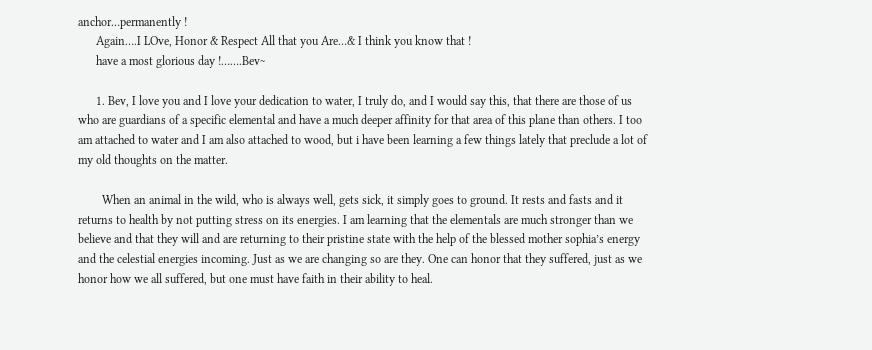anchor…permanently !
      Again….I LOve, Honor & Respect All that you Are…& I think you know that !
      have a most glorious day !…….Bev~

      1. Bev, I love you and I love your dedication to water, I truly do, and I would say this, that there are those of us who are guardians of a specific elemental and have a much deeper affinity for that area of this plane than others. I too am attached to water and I am also attached to wood, but i have been learning a few things lately that preclude a lot of my old thoughts on the matter.

        When an animal in the wild, who is always well, gets sick, it simply goes to ground. It rests and fasts and it returns to health by not putting stress on its energies. I am learning that the elementals are much stronger than we believe and that they will and are returning to their pristine state with the help of the blessed mother sophia’s energy and the celestial energies incoming. Just as we are changing so are they. One can honor that they suffered, just as we honor how we all suffered, but one must have faith in their ability to heal.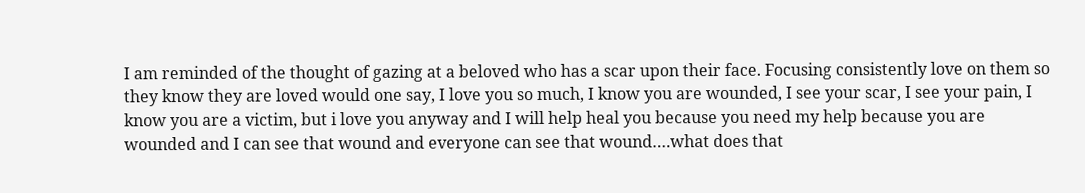I am reminded of the thought of gazing at a beloved who has a scar upon their face. Focusing consistently love on them so they know they are loved would one say, I love you so much, I know you are wounded, I see your scar, I see your pain, I know you are a victim, but i love you anyway and I will help heal you because you need my help because you are wounded and I can see that wound and everyone can see that wound….what does that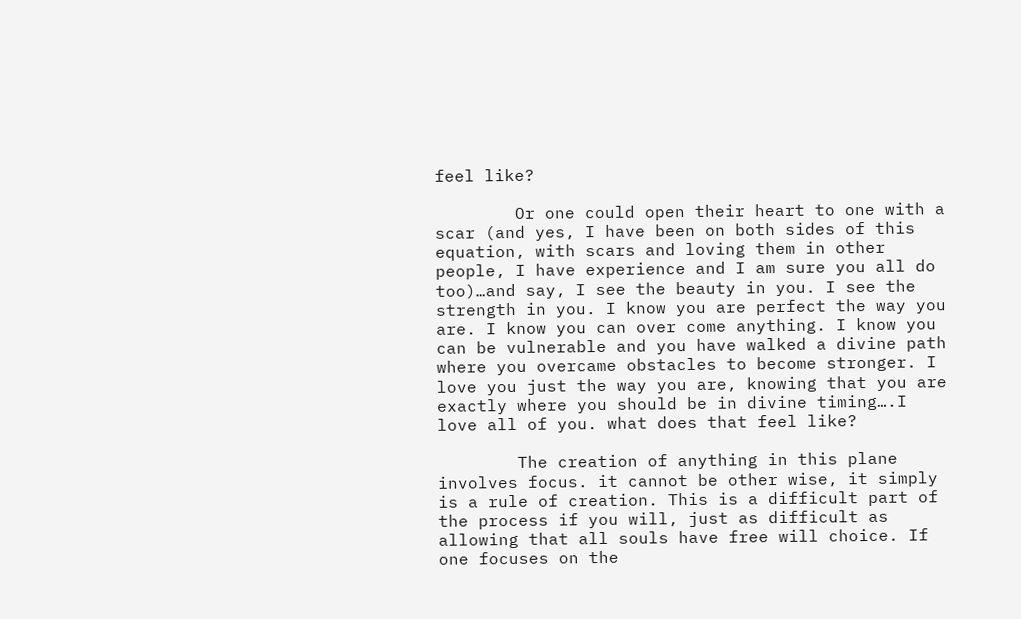feel like?

        Or one could open their heart to one with a scar (and yes, I have been on both sides of this equation, with scars and loving them in other people, I have experience and I am sure you all do too)…and say, I see the beauty in you. I see the strength in you. I know you are perfect the way you are. I know you can over come anything. I know you can be vulnerable and you have walked a divine path where you overcame obstacles to become stronger. I love you just the way you are, knowing that you are exactly where you should be in divine timing….I love all of you. what does that feel like?

        The creation of anything in this plane involves focus. it cannot be other wise, it simply is a rule of creation. This is a difficult part of the process if you will, just as difficult as allowing that all souls have free will choice. If one focuses on the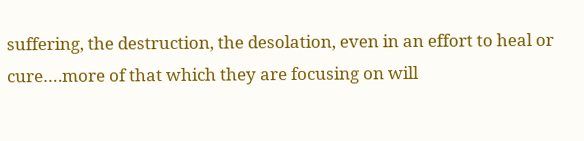suffering, the destruction, the desolation, even in an effort to heal or cure….more of that which they are focusing on will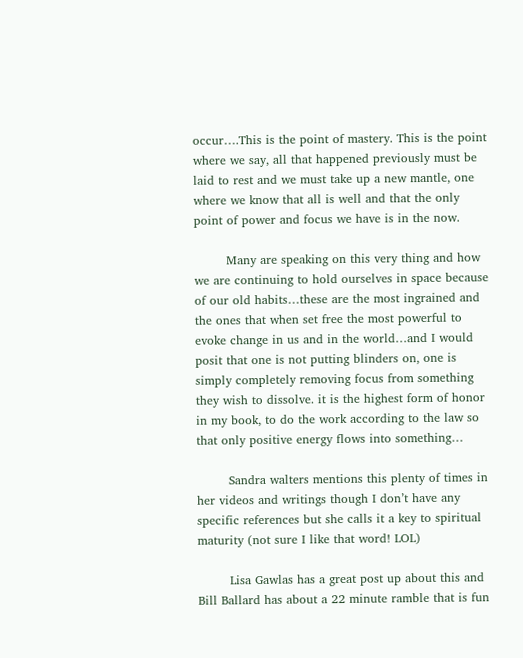occur….This is the point of mastery. This is the point where we say, all that happened previously must be laid to rest and we must take up a new mantle, one where we know that all is well and that the only point of power and focus we have is in the now.

        Many are speaking on this very thing and how we are continuing to hold ourselves in space because of our old habits…these are the most ingrained and the ones that when set free the most powerful to evoke change in us and in the world…and I would posit that one is not putting blinders on, one is simply completely removing focus from something they wish to dissolve. it is the highest form of honor in my book, to do the work according to the law so that only positive energy flows into something…

        Sandra walters mentions this plenty of times in her videos and writings though I don’t have any specific references but she calls it a key to spiritual maturity (not sure I like that word! LOL)

        Lisa Gawlas has a great post up about this and Bill Ballard has about a 22 minute ramble that is fun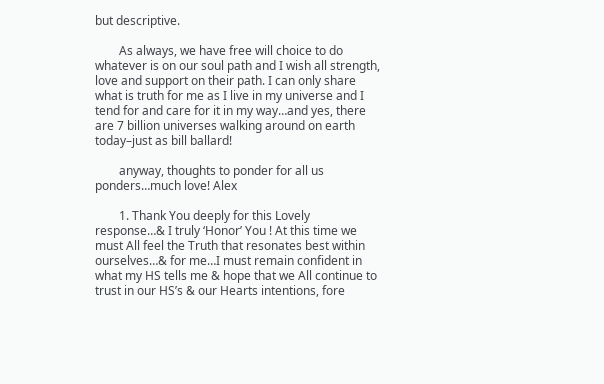but descriptive.

        As always, we have free will choice to do whatever is on our soul path and I wish all strength, love and support on their path. I can only share what is truth for me as I live in my universe and I tend for and care for it in my way…and yes, there are 7 billion universes walking around on earth today–just as bill ballard!

        anyway, thoughts to ponder for all us ponders…much love! Alex

        1. Thank You deeply for this Lovely response…& I truly ‘Honor’ You ! At this time we must All feel the Truth that resonates best within ourselves…& for me…I must remain confident in what my HS tells me & hope that we All continue to trust in our HS’s & our Hearts intentions, fore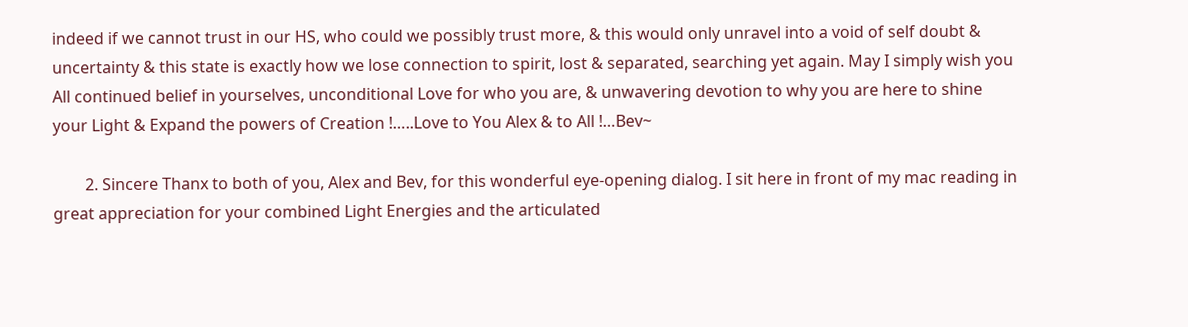indeed if we cannot trust in our HS, who could we possibly trust more, & this would only unravel into a void of self doubt & uncertainty & this state is exactly how we lose connection to spirit, lost & separated, searching yet again. May I simply wish you All continued belief in yourselves, unconditional Love for who you are, & unwavering devotion to why you are here to shine your Light & Expand the powers of Creation !…..Love to You Alex & to All !…Bev~

        2. Sincere Thanx to both of you, Alex and Bev, for this wonderful eye-opening dialog. I sit here in front of my mac reading in great appreciation for your combined Light Energies and the articulated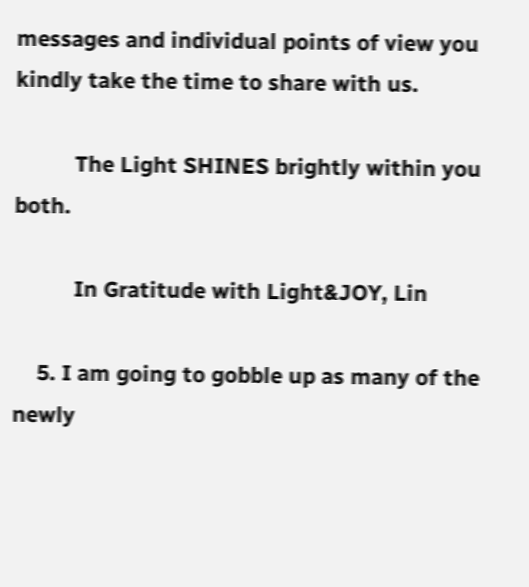messages and individual points of view you kindly take the time to share with us.

          The Light SHINES brightly within you both.

          In Gratitude with Light&JOY, Lin

    5. I am going to gobble up as many of the newly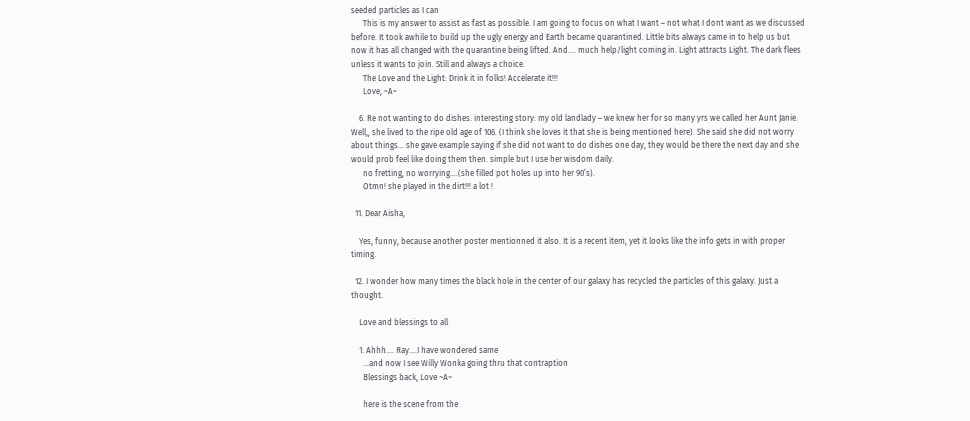seeded particles as I can
      This is my answer to assist as fast as possible. I am going to focus on what I want – not what I dont want as we discussed before. It took awhile to build up the ugly energy and Earth became quarantined. Little bits always came in to help us but now it has all changed with the quarantine being lifted. And…. much help/light coming in. Light attracts Light. The dark flees unless it wants to join. Still and always a choice.
      The Love and the Light: Drink it in folks! Accelerate it!!!
      Love, ~A~

    6. Re not wanting to do dishes. interesting story: my old landlady – we knew her for so many yrs we called her Aunt Janie. Well,, she lived to the ripe old age of 106. (I think she loves it that she is being mentioned here). She said she did not worry about things… she gave example saying if she did not want to do dishes one day, they would be there the next day and she would prob feel like doing them then. simple but I use her wisdom daily.
      no fretting, no worrying….(she filled pot holes up into her 90’s).
      Otmn! she played in the dirt!!! a lot !

  11. Dear Aisha,

    Yes, funny, because another poster mentionned it also. It is a recent item, yet it looks like the info gets in with proper timing.

  12. I wonder how many times the black hole in the center of our galaxy has recycled the particles of this galaxy. Just a thought.

    Love and blessings to all

    1. Ahhh…. Ray….I have wondered same
      …and now I see Willy Wonka going thru that contraption
      Blessings back, Love ~A~

      here is the scene from the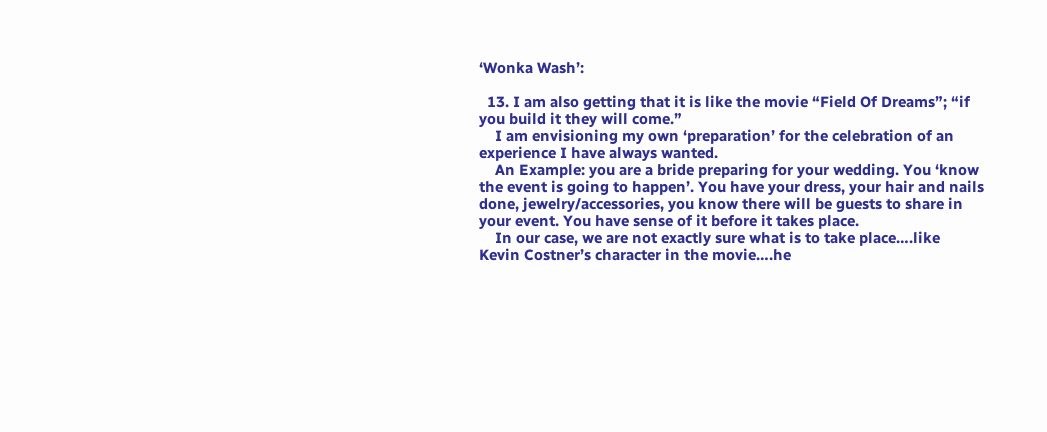‘Wonka Wash’:

  13. I am also getting that it is like the movie “Field Of Dreams”; “if you build it they will come.”
    I am envisioning my own ‘preparation’ for the celebration of an experience I have always wanted.
    An Example: you are a bride preparing for your wedding. You ‘know the event is going to happen’. You have your dress, your hair and nails done, jewelry/accessories, you know there will be guests to share in your event. You have sense of it before it takes place.
    In our case, we are not exactly sure what is to take place….like Kevin Costner’s character in the movie….he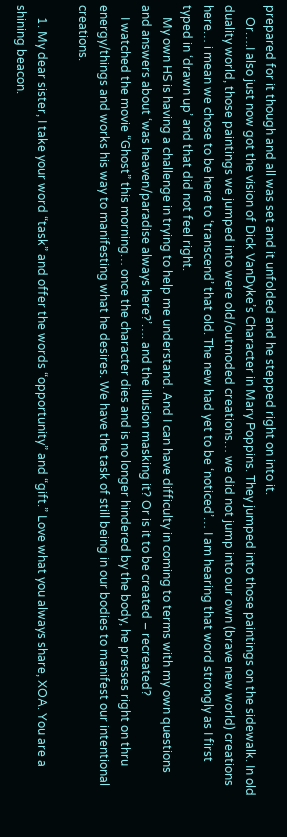prepared for it though and all was set and it unfolded and he stepped right on into it.
    Or….I also just now got the vision of Dick VanDyke’s Character in Mary Poppins. They jumped into those paintings on the sidewalk. In old duality world, those paintings we jumped into were old/outmoded creations… we did not jump into our own (brave new world) creations here… i mean we chose to be here to ‘transcend’ that old. The new had yet to be ‘noticed’… I am hearing that word strongly as I first typed in ‘drawn up’ and that did not feel right.
    My own HS is having a challenge in trying to help me understand. And I can have difficulty in coming to terms with my own questions and answers about ‘was heaven/paradise always here?’…. and the illusion masking it? Or is it to be created – recreated?
    I watched the movie “Ghost” this morning… once the character dies and is no longer hindered by the body, he presses right on thru energy/things and works his way to manifesting what he desires. We have the task of still being in our bodies to manifest our intentional creations.

    1. My dear sister, I take your word “task” and offer the words “opportunity” and “gift.” Love what you always share, XOA. You are a shining beacon.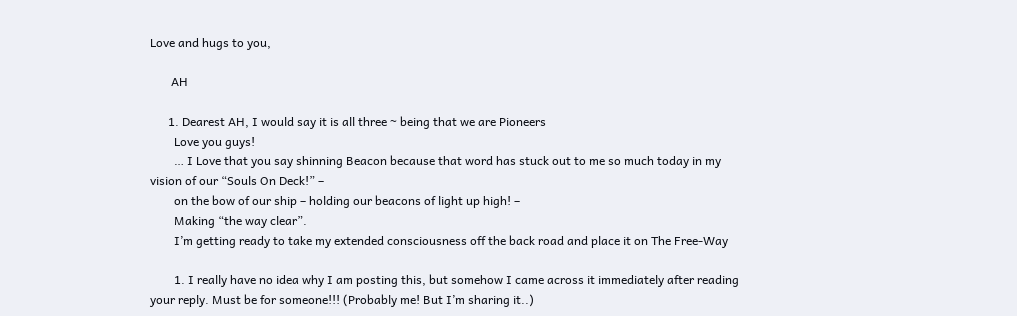Love and hugs to you,

       AH

      1. Dearest AH, I would say it is all three ~ being that we are Pioneers
        Love you guys!
        … I Love that you say shinning Beacon because that word has stuck out to me so much today in my vision of our “Souls On Deck!” –
        on the bow of our ship – holding our beacons of light up high! –
        Making “the way clear”.
        I’m getting ready to take my extended consciousness off the back road and place it on The Free-Way

        1. I really have no idea why I am posting this, but somehow I came across it immediately after reading your reply. Must be for someone!!! (Probably me! But I’m sharing it..)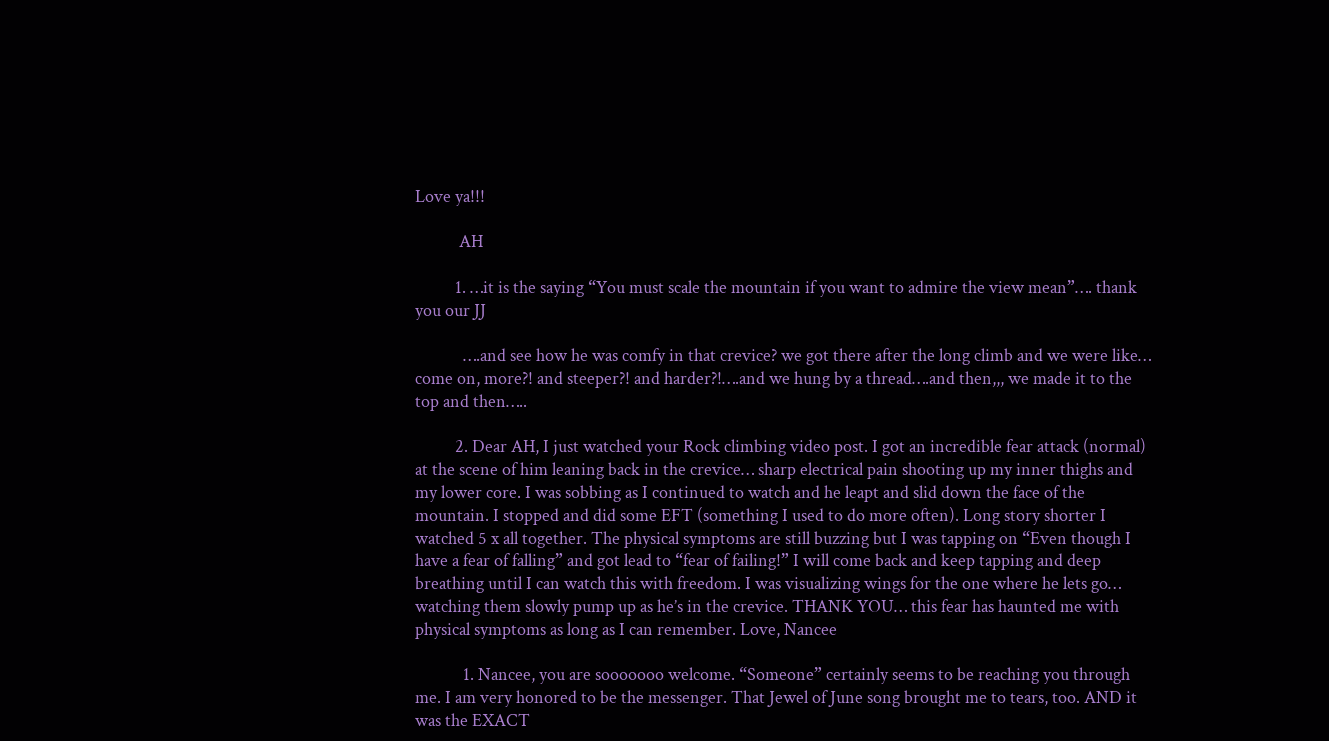Love ya!!!

           AH

          1. …it is the saying “You must scale the mountain if you want to admire the view mean”…. thank you our JJ

            ….and see how he was comfy in that crevice? we got there after the long climb and we were like… come on, more?! and steeper?! and harder?!….and we hung by a thread….and then,,, we made it to the top and then…..

          2. Dear AH, I just watched your Rock climbing video post. I got an incredible fear attack (normal) at the scene of him leaning back in the crevice… sharp electrical pain shooting up my inner thighs and my lower core. I was sobbing as I continued to watch and he leapt and slid down the face of the mountain. I stopped and did some EFT (something I used to do more often). Long story shorter I watched 5 x all together. The physical symptoms are still buzzing but I was tapping on “Even though I have a fear of falling” and got lead to “fear of failing!” I will come back and keep tapping and deep breathing until I can watch this with freedom. I was visualizing wings for the one where he lets go… watching them slowly pump up as he’s in the crevice. THANK YOU… this fear has haunted me with physical symptoms as long as I can remember. Love, Nancee

            1. Nancee, you are sooooooo welcome. “Someone” certainly seems to be reaching you through me. I am very honored to be the messenger. That Jewel of June song brought me to tears, too. AND it was the EXACT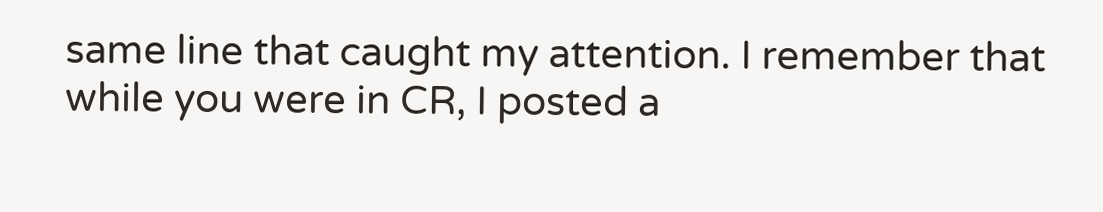same line that caught my attention. I remember that while you were in CR, I posted a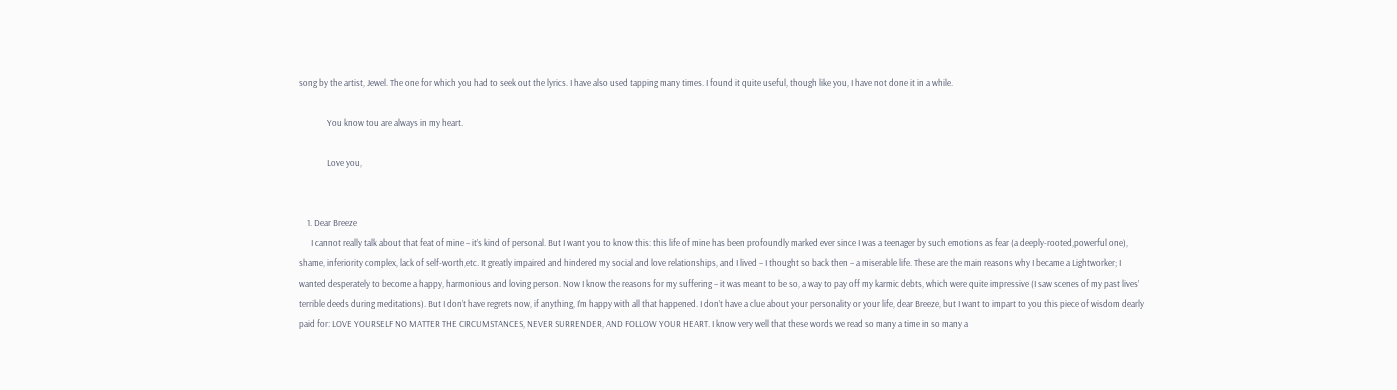song by the artist, Jewel. The one for which you had to seek out the lyrics. I have also used tapping many times. I found it quite useful, though like you, I have not done it in a while.

              You know tou are always in my heart.

              Love you,


    1. Dear Breeze
      I cannot really talk about that feat of mine – it’s kind of personal. But I want you to know this: this life of mine has been profoundly marked ever since I was a teenager by such emotions as fear (a deeply-rooted,powerful one), shame, inferiority complex, lack of self-worth,etc. It greatly impaired and hindered my social and love relationships, and I lived – I thought so back then – a miserable life. These are the main reasons why I became a Lightworker; I wanted desperately to become a happy, harmonious and loving person. Now I know the reasons for my suffering – it was meant to be so, a way to pay off my karmic debts, which were quite impressive (I saw scenes of my past lives’ terrible deeds during meditations). But I don’t have regrets now, if anything, I’m happy with all that happened. I don’t have a clue about your personality or your life, dear Breeze, but I want to impart to you this piece of wisdom dearly paid for: LOVE YOURSELF NO MATTER THE CIRCUMSTANCES, NEVER SURRENDER, AND FOLLOW YOUR HEART. I know very well that these words we read so many a time in so many a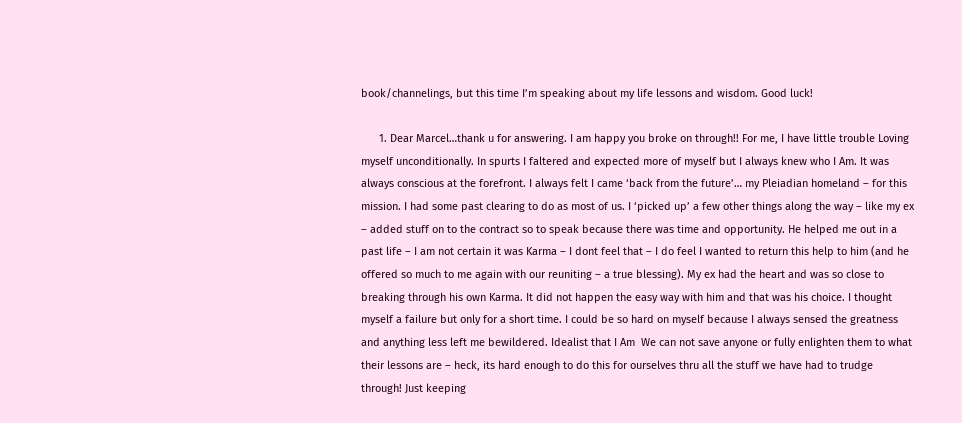book/channelings, but this time I’m speaking about my life lessons and wisdom. Good luck!

      1. Dear Marcel…thank u for answering. I am happy you broke on through!! For me, I have little trouble Loving myself unconditionally. In spurts I faltered and expected more of myself but I always knew who I Am. It was always conscious at the forefront. I always felt I came ‘back from the future’… my Pleiadian homeland – for this mission. I had some past clearing to do as most of us. I ‘picked up’ a few other things along the way – like my ex – added stuff on to the contract so to speak because there was time and opportunity. He helped me out in a past life – I am not certain it was Karma – I dont feel that – I do feel I wanted to return this help to him (and he offered so much to me again with our reuniting – a true blessing). My ex had the heart and was so close to breaking through his own Karma. It did not happen the easy way with him and that was his choice. I thought myself a failure but only for a short time. I could be so hard on myself because I always sensed the greatness and anything less left me bewildered. Idealist that I Am  We can not save anyone or fully enlighten them to what their lessons are – heck, its hard enough to do this for ourselves thru all the stuff we have had to trudge through! Just keeping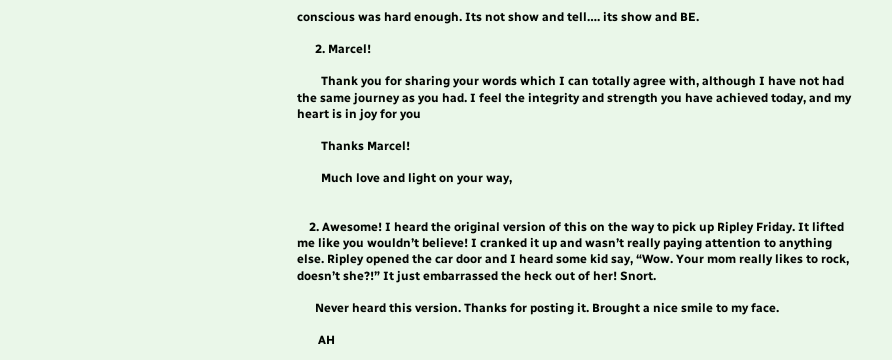conscious was hard enough. Its not show and tell…. its show and BE.

      2. Marcel!

        Thank you for sharing your words which I can totally agree with, although I have not had the same journey as you had. I feel the integrity and strength you have achieved today, and my heart is in joy for you

        Thanks Marcel!

        Much love and light on your way,


    2. Awesome! I heard the original version of this on the way to pick up Ripley Friday. It lifted me like you wouldn’t believe! I cranked it up and wasn’t really paying attention to anything else. Ripley opened the car door and I heard some kid say, “Wow. Your mom really likes to rock, doesn’t she?!” It just embarrassed the heck out of her! Snort.

      Never heard this version. Thanks for posting it. Brought a nice smile to my face.

       AH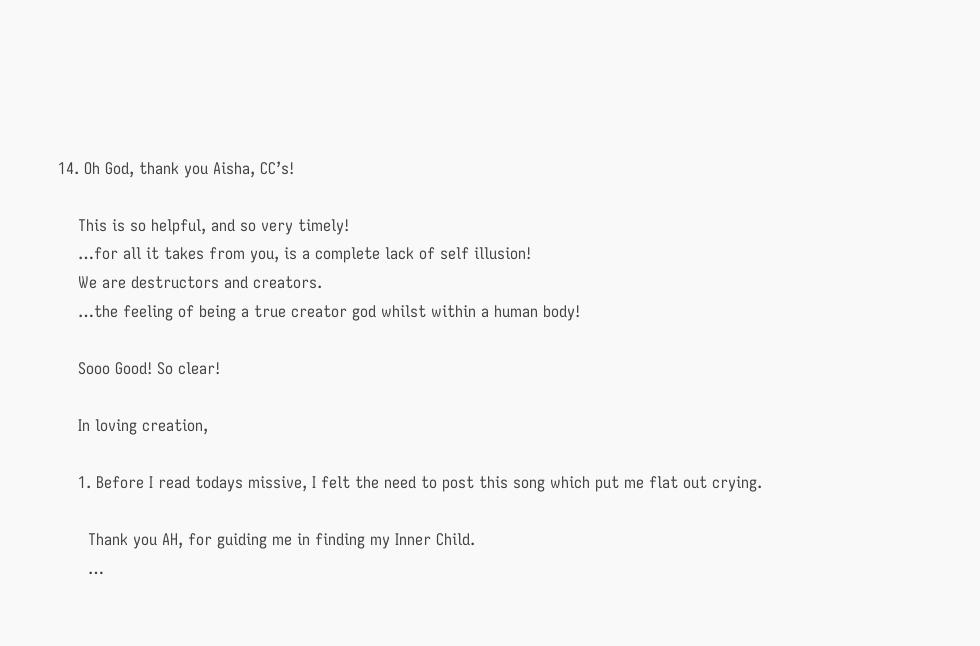14. Oh God, thank you Aisha, CC’s!

    This is so helpful, and so very timely!
    …for all it takes from you, is a complete lack of self illusion!
    We are destructors and creators.
    …the feeling of being a true creator god whilst within a human body!

    Sooo Good! So clear!

    In loving creation,

    1. Before I read todays missive, I felt the need to post this song which put me flat out crying.

      Thank you AH, for guiding me in finding my Inner Child.
      …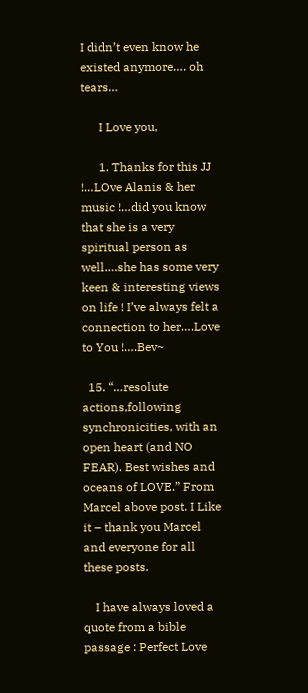I didn’t even know he existed anymore…. oh tears…

      I Love you,

      1. Thanks for this JJ !…LOve Alanis & her music !…did you know that she is a very spiritual person as well….she has some very keen & interesting views on life ! I’ve always felt a connection to her….Love to You !….Bev~

  15. “…resolute actions,following synchronicities, with an open heart (and NO FEAR). Best wishes and oceans of LOVE.” From Marcel above post. I Like it – thank you Marcel and everyone for all these posts.

    I have always loved a quote from a bible passage : Perfect Love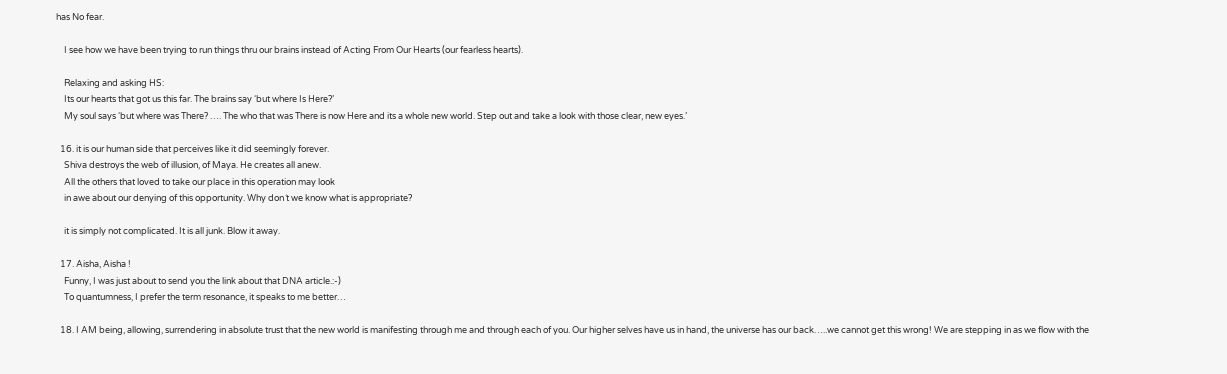has No fear.

    I see how we have been trying to run things thru our brains instead of Acting From Our Hearts (our fearless hearts).

    Relaxing and asking HS:
    Its our hearts that got us this far. The brains say ‘but where Is Here?’
    My soul says ‘but where was There? …. The who that was There is now Here and its a whole new world. Step out and take a look with those clear, new eyes.’

  16. it is our human side that perceives like it did seemingly forever.
    Shiva destroys the web of illusion, of Maya. He creates all anew.
    All the others that loved to take our place in this operation may look
    in awe about our denying of this opportunity. Why don´t we know what is appropriate?

    it is simply not complicated. It is all junk. Blow it away.

  17. Aisha, Aisha !
    Funny, I was just about to send you the link about that DNA article.:-)
    To quantumness, I prefer the term resonance, it speaks to me better…

  18. I AM being, allowing, surrendering in absolute trust that the new world is manifesting through me and through each of you. Our higher selves have us in hand, the universe has our back…..we cannot get this wrong! We are stepping in as we flow with the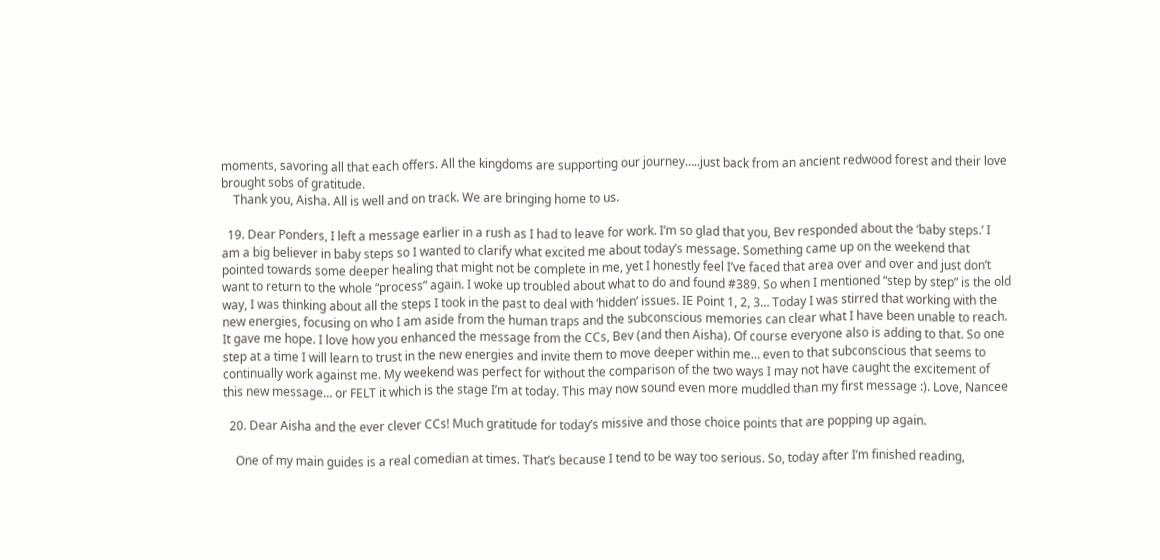moments, savoring all that each offers. All the kingdoms are supporting our journey…..just back from an ancient redwood forest and their love brought sobs of gratitude.
    Thank you, Aisha. All is well and on track. We are bringing home to us.

  19. Dear Ponders, I left a message earlier in a rush as I had to leave for work. I’m so glad that you, Bev responded about the ‘baby steps.’ I am a big believer in baby steps so I wanted to clarify what excited me about today’s message. Something came up on the weekend that pointed towards some deeper healing that might not be complete in me, yet I honestly feel I’ve faced that area over and over and just don’t want to return to the whole “process” again. I woke up troubled about what to do and found #389. So when I mentioned “step by step” is the old way, I was thinking about all the steps I took in the past to deal with ‘hidden’ issues. IE Point 1, 2, 3… Today I was stirred that working with the new energies, focusing on who I am aside from the human traps and the subconscious memories can clear what I have been unable to reach. It gave me hope. I love how you enhanced the message from the CCs, Bev (and then Aisha). Of course everyone also is adding to that. So one step at a time I will learn to trust in the new energies and invite them to move deeper within me… even to that subconscious that seems to continually work against me. My weekend was perfect for without the comparison of the two ways I may not have caught the excitement of this new message… or FELT it which is the stage I’m at today. This may now sound even more muddled than my first message :). Love, Nancee

  20. Dear Aisha and the ever clever CCs! Much gratitude for today’s missive and those choice points that are popping up again.

    One of my main guides is a real comedian at times. That’s because I tend to be way too serious. So, today after I’m finished reading,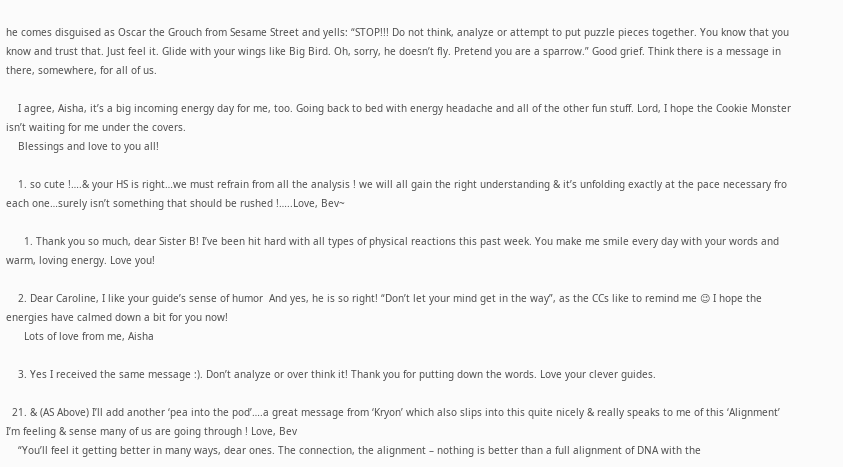he comes disguised as Oscar the Grouch from Sesame Street and yells: “STOP!!! Do not think, analyze or attempt to put puzzle pieces together. You know that you know and trust that. Just feel it. Glide with your wings like Big Bird. Oh, sorry, he doesn’t fly. Pretend you are a sparrow.” Good grief. Think there is a message in there, somewhere, for all of us.

    I agree, Aisha, it’s a big incoming energy day for me, too. Going back to bed with energy headache and all of the other fun stuff. Lord, I hope the Cookie Monster isn’t waiting for me under the covers.
    Blessings and love to you all!

    1. so cute !….& your HS is right…we must refrain from all the analysis ! we will all gain the right understanding & it’s unfolding exactly at the pace necessary fro each one…surely isn’t something that should be rushed !…..Love, Bev~

      1. Thank you so much, dear Sister B! I’ve been hit hard with all types of physical reactions this past week. You make me smile every day with your words and warm, loving energy. Love you!

    2. Dear Caroline, I like your guide’s sense of humor  And yes, he is so right! “Don’t let your mind get in the way”, as the CCs like to remind me 😉 I hope the energies have calmed down a bit for you now!
      Lots of love from me, Aisha

    3. Yes I received the same message :). Don’t analyze or over think it! Thank you for putting down the words. Love your clever guides.

  21. & (AS Above) I’ll add another ‘pea into the pod’….a great message from ‘Kryon’ which also slips into this quite nicely & really speaks to me of this ‘Alignment’ I’m feeling & sense many of us are going through ! Love, Bev
    “You’ll feel it getting better in many ways, dear ones. The connection, the alignment – nothing is better than a full alignment of DNA with the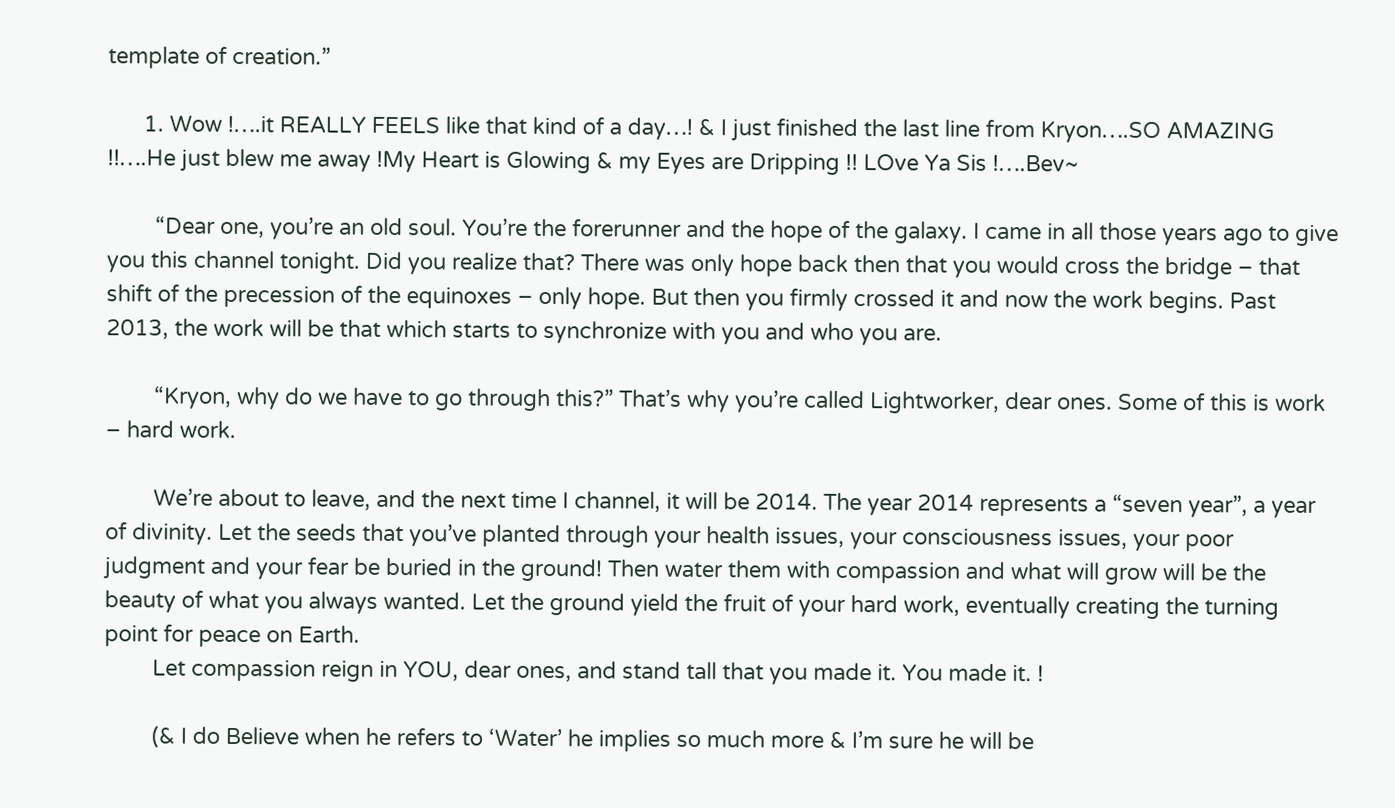template of creation.”

      1. Wow !….it REALLY FEELS like that kind of a day…! & I just finished the last line from Kryon….SO AMAZING !!….He just blew me away !My Heart is Glowing & my Eyes are Dripping !! LOve Ya Sis !….Bev~

        “Dear one, you’re an old soul. You’re the forerunner and the hope of the galaxy. I came in all those years ago to give you this channel tonight. Did you realize that? There was only hope back then that you would cross the bridge – that shift of the precession of the equinoxes – only hope. But then you firmly crossed it and now the work begins. Past 2013, the work will be that which starts to synchronize with you and who you are.

        “Kryon, why do we have to go through this?” That’s why you’re called Lightworker, dear ones. Some of this is work – hard work.

        We’re about to leave, and the next time I channel, it will be 2014. The year 2014 represents a “seven year”, a year of divinity. Let the seeds that you’ve planted through your health issues, your consciousness issues, your poor judgment and your fear be buried in the ground! Then water them with compassion and what will grow will be the beauty of what you always wanted. Let the ground yield the fruit of your hard work, eventually creating the turning point for peace on Earth.
        Let compassion reign in YOU, dear ones, and stand tall that you made it. You made it. !

        (& I do Believe when he refers to ‘Water’ he implies so much more & I’m sure he will be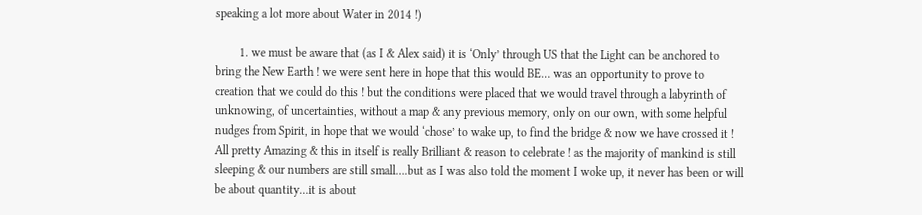speaking a lot more about Water in 2014 !)

        1. we must be aware that (as I & Alex said) it is ‘Only’ through US that the Light can be anchored to bring the New Earth ! we were sent here in hope that this would BE… was an opportunity to prove to creation that we could do this ! but the conditions were placed that we would travel through a labyrinth of unknowing, of uncertainties, without a map & any previous memory, only on our own, with some helpful nudges from Spirit, in hope that we would ‘chose’ to wake up, to find the bridge & now we have crossed it ! All pretty Amazing & this in itself is really Brilliant & reason to celebrate ! as the majority of mankind is still sleeping & our numbers are still small….but as I was also told the moment I woke up, it never has been or will be about quantity…it is about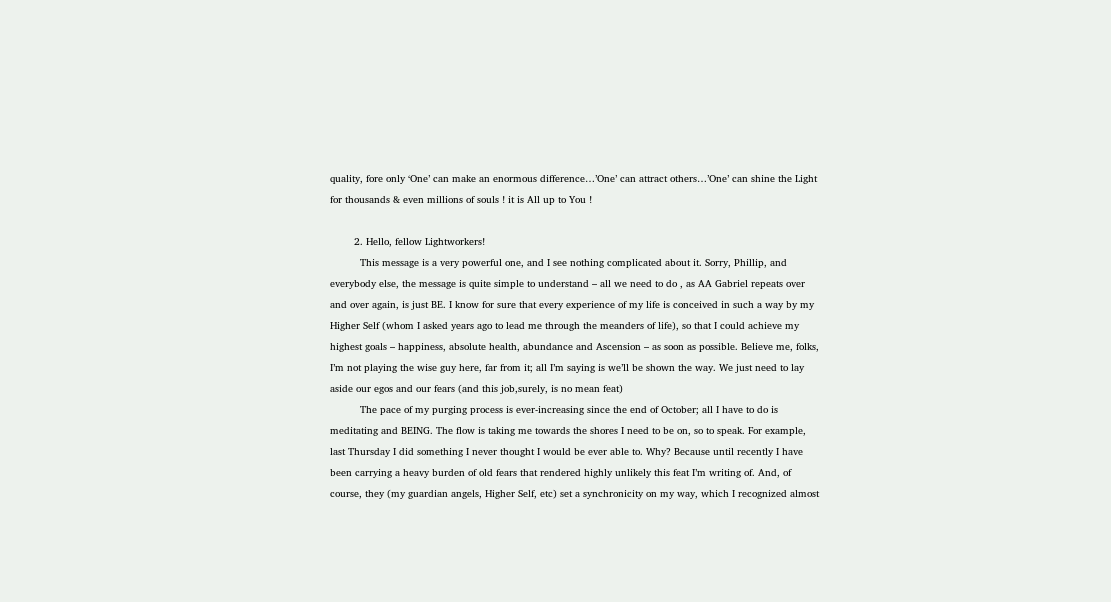quality, fore only ‘One’ can make an enormous difference…’One’ can attract others…’One’ can shine the Light for thousands & even millions of souls ! it is All up to You !

        2. Hello, fellow Lightworkers!
          This message is a very powerful one, and I see nothing complicated about it. Sorry, Phillip, and everybody else, the message is quite simple to understand – all we need to do , as AA Gabriel repeats over and over again, is just BE. I know for sure that every experience of my life is conceived in such a way by my Higher Self (whom I asked years ago to lead me through the meanders of life), so that I could achieve my highest goals – happiness, absolute health, abundance and Ascension – as soon as possible. Believe me, folks, I’m not playing the wise guy here, far from it; all I’m saying is we’ll be shown the way. We just need to lay aside our egos and our fears (and this job,surely, is no mean feat)
          The pace of my purging process is ever-increasing since the end of October; all I have to do is meditating and BEING. The flow is taking me towards the shores I need to be on, so to speak. For example, last Thursday I did something I never thought I would be ever able to. Why? Because until recently I have been carrying a heavy burden of old fears that rendered highly unlikely this feat I’m writing of. And, of course, they (my guardian angels, Higher Self, etc) set a synchronicity on my way, which I recognized almost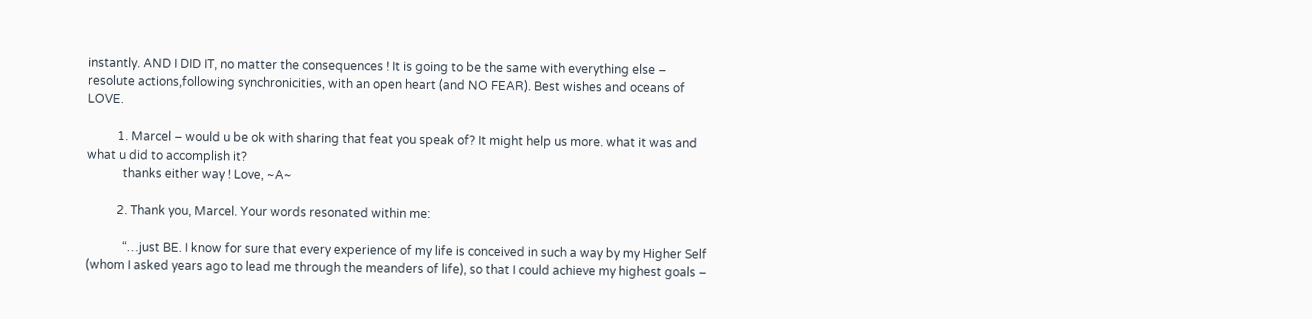instantly. AND I DID IT, no matter the consequences ! It is going to be the same with everything else – resolute actions,following synchronicities, with an open heart (and NO FEAR). Best wishes and oceans of LOVE.

          1. Marcel – would u be ok with sharing that feat you speak of? It might help us more. what it was and what u did to accomplish it?
            thanks either way ! Love, ~A~

          2. Thank you, Marcel. Your words resonated within me:

            “…just BE. I know for sure that every experience of my life is conceived in such a way by my Higher Self (whom I asked years ago to lead me through the meanders of life), so that I could achieve my highest goals –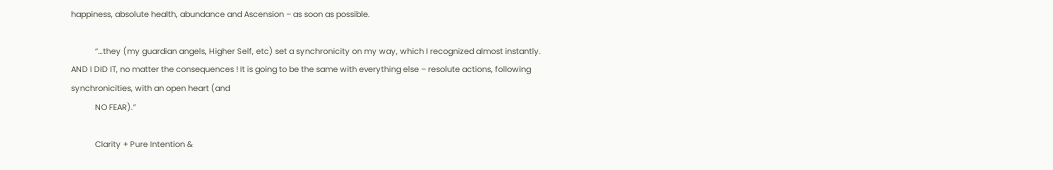happiness, absolute health, abundance and Ascension – as soon as possible.

            “…they (my guardian angels, Higher Self, etc) set a synchronicity on my way, which I recognized almost instantly. AND I DID IT, no matter the consequences ! It is going to be the same with everything else – resolute actions, following synchronicities, with an open heart (and
            NO FEAR).”

            Clarity + Pure Intention &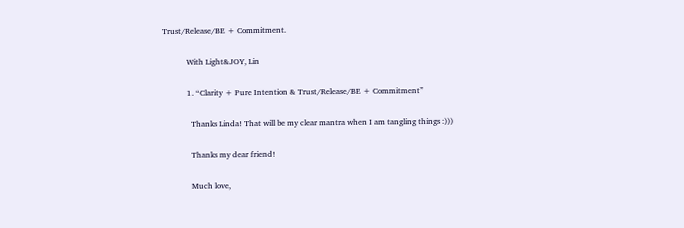Trust/Release/BE + Commitment.

            With Light&JOY, Lin

            1. “Clarity + Pure Intention & Trust/Release/BE + Commitment”

              Thanks Linda! That will be my clear mantra when I am tangling things :)))

              Thanks my dear friend!

              Much love,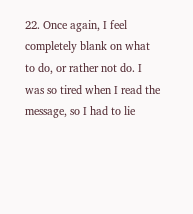22. Once again, I feel completely blank on what to do, or rather not do. I was so tired when I read the message, so I had to lie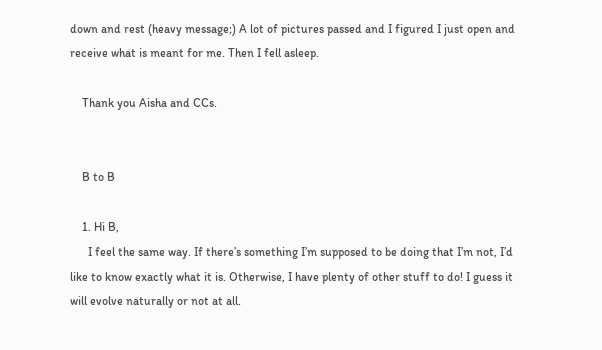down and rest (heavy message;) A lot of pictures passed and I figured I just open and receive what is meant for me. Then I fell asleep.

    Thank you Aisha and CCs.


    B to B

    1. Hi B,
      I feel the same way. If there’s something I’m supposed to be doing that I’m not, I’d like to know exactly what it is. Otherwise, I have plenty of other stuff to do! I guess it will evolve naturally or not at all.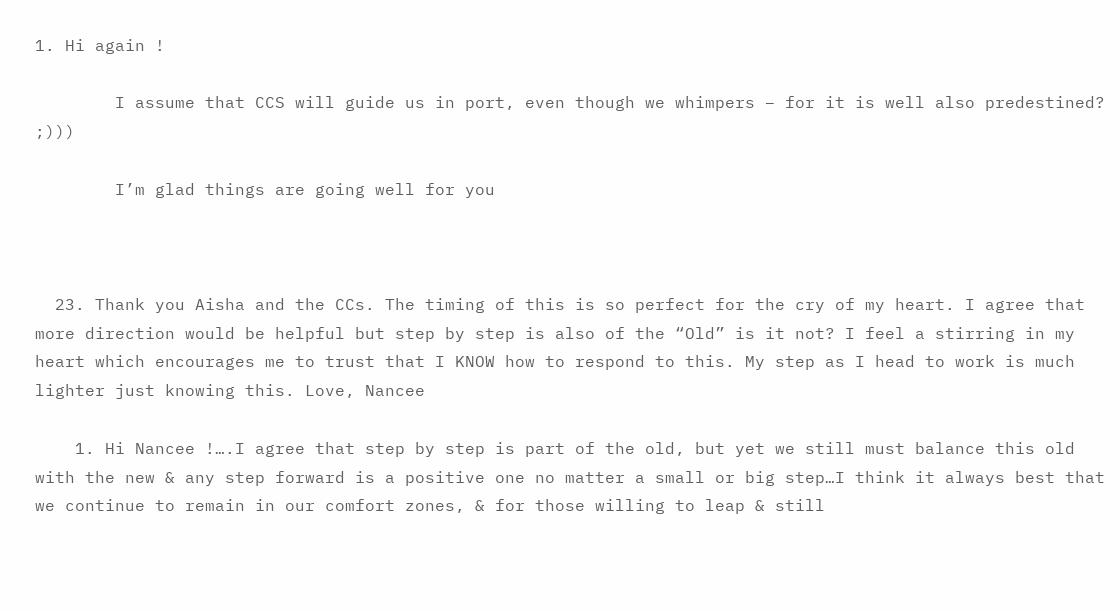1. Hi again !

        I assume that CCS will guide us in port, even though we whimpers – for it is well also predestined? ;)))

        I’m glad things are going well for you



  23. Thank you Aisha and the CCs. The timing of this is so perfect for the cry of my heart. I agree that more direction would be helpful but step by step is also of the “Old” is it not? I feel a stirring in my heart which encourages me to trust that I KNOW how to respond to this. My step as I head to work is much lighter just knowing this. Love, Nancee

    1. Hi Nancee !….I agree that step by step is part of the old, but yet we still must balance this old with the new & any step forward is a positive one no matter a small or big step…I think it always best that we continue to remain in our comfort zones, & for those willing to leap & still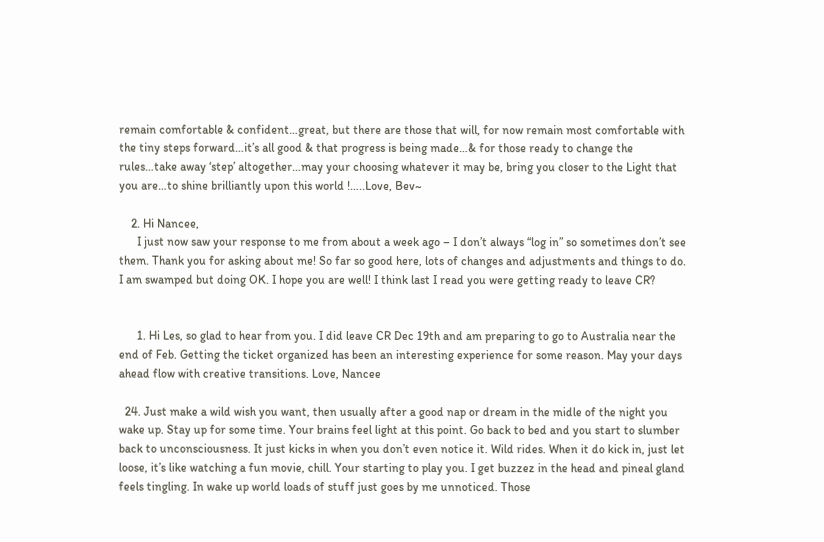remain comfortable & confident…great, but there are those that will, for now remain most comfortable with the tiny steps forward…it’s all good & that progress is being made…& for those ready to change the rules…take away ‘step’ altogether…may your choosing whatever it may be, bring you closer to the Light that you are…to shine brilliantly upon this world !…..Love, Bev~

    2. Hi Nancee,
      I just now saw your response to me from about a week ago – I don’t always “log in” so sometimes don’t see them. Thank you for asking about me! So far so good here, lots of changes and adjustments and things to do. I am swamped but doing OK. I hope you are well! I think last I read you were getting ready to leave CR?


      1. Hi Les, so glad to hear from you. I did leave CR Dec 19th and am preparing to go to Australia near the end of Feb. Getting the ticket organized has been an interesting experience for some reason. May your days ahead flow with creative transitions. Love, Nancee

  24. Just make a wild wish you want, then usually after a good nap or dream in the midle of the night you wake up. Stay up for some time. Your brains feel light at this point. Go back to bed and you start to slumber back to unconsciousness. It just kicks in when you don’t even notice it. Wild rides. When it do kick in, just let loose, it’s like watching a fun movie, chill. Your starting to play you. I get buzzez in the head and pineal gland feels tingling. In wake up world loads of stuff just goes by me unnoticed. Those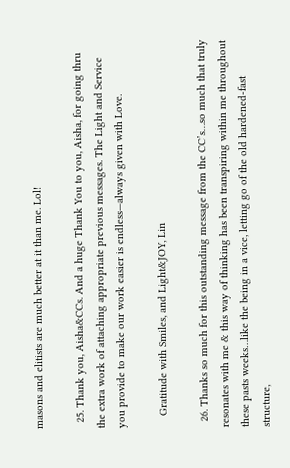masons and elitists are much better at it than me. Lol!

  25. Thank you, Aisha&CCs. And a huge Thank You to you, Aisha, for going thru the extra work of attaching appropriate previous messages. The Light and Service you provide to make our work easier is endless—always given with Love.

    Gratitude with Smiles, and Light&JOY, Lin

  26. Thanks so much for this outstanding message from the CC’s…so much that truly resonates with me & this way of thinking has been transpiring within me throughout these pasts weeks…like the being in a vice, letting go of the old hardened-fast structure,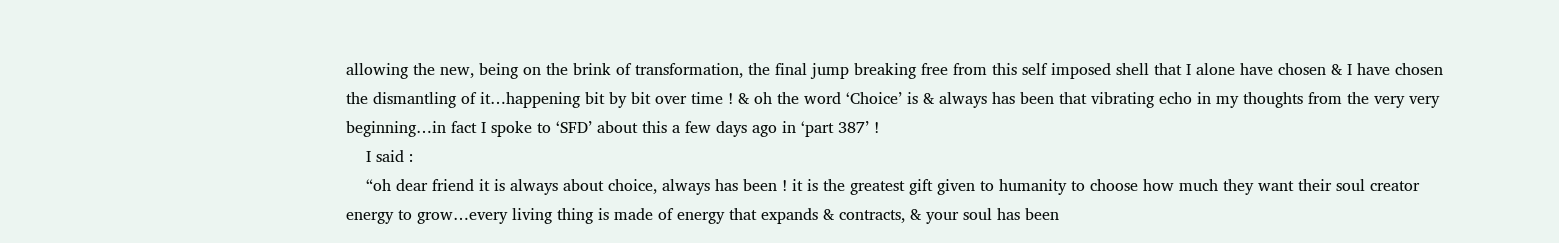allowing the new, being on the brink of transformation, the final jump breaking free from this self imposed shell that I alone have chosen & I have chosen the dismantling of it…happening bit by bit over time ! & oh the word ‘Choice’ is & always has been that vibrating echo in my thoughts from the very very beginning…in fact I spoke to ‘SFD’ about this a few days ago in ‘part 387’ !
    I said :
    “oh dear friend it is always about choice, always has been ! it is the greatest gift given to humanity to choose how much they want their soul creator energy to grow…every living thing is made of energy that expands & contracts, & your soul has been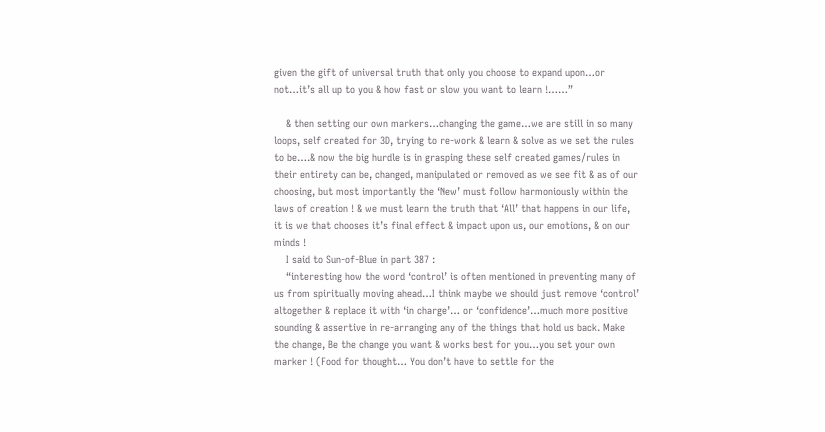given the gift of universal truth that only you choose to expand upon…or not…it’s all up to you & how fast or slow you want to learn !……”

    & then setting our own markers…changing the game…we are still in so many loops, self created for 3D, trying to re-work & learn & solve as we set the rules to be….& now the big hurdle is in grasping these self created games/rules in their entirety can be, changed, manipulated or removed as we see fit & as of our choosing, but most importantly the ‘New’ must follow harmoniously within the laws of creation ! & we must learn the truth that ‘All’ that happens in our life, it is we that chooses it’s final effect & impact upon us, our emotions, & on our minds !
    I said to Sun-of-Blue in part 387 :
    “interesting how the word ‘control’ is often mentioned in preventing many of us from spiritually moving ahead…I think maybe we should just remove ‘control’ altogether & replace it with ‘in charge’… or ‘confidence’…much more positive sounding & assertive in re-arranging any of the things that hold us back. Make the change, Be the change you want & works best for you…you set your own marker ! (Food for thought… You don’t have to settle for the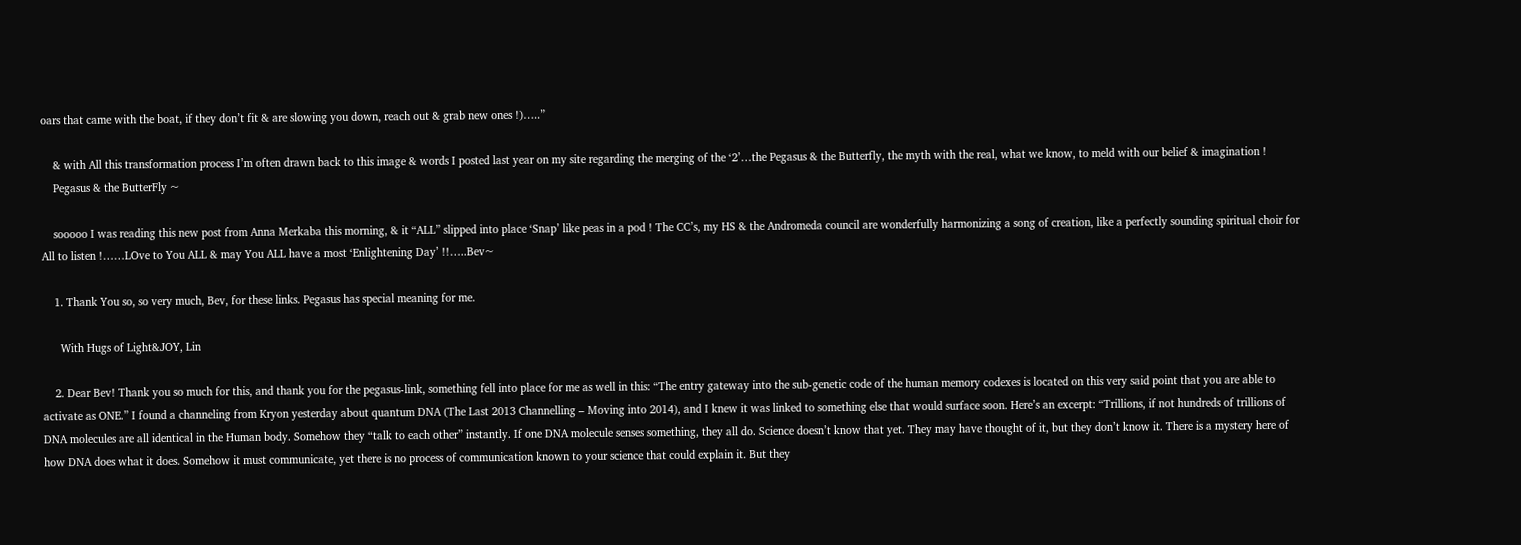oars that came with the boat, if they don’t fit & are slowing you down, reach out & grab new ones !)…..”

    & with All this transformation process I’m often drawn back to this image & words I posted last year on my site regarding the merging of the ‘2’…the Pegasus & the Butterfly, the myth with the real, what we know, to meld with our belief & imagination !
    Pegasus & the ButterFly ~

    sooooo I was reading this new post from Anna Merkaba this morning, & it “ALL” slipped into place ‘Snap’ like peas in a pod ! The CC’s, my HS & the Andromeda council are wonderfully harmonizing a song of creation, like a perfectly sounding spiritual choir for All to listen !……LOve to You ALL & may You ALL have a most ‘Enlightening Day’ !!…..Bev~

    1. Thank You so, so very much, Bev, for these links. Pegasus has special meaning for me.

      With Hugs of Light&JOY, Lin

    2. Dear Bev! Thank you so much for this, and thank you for the pegasus-link, something fell into place for me as well in this: “The entry gateway into the sub-genetic code of the human memory codexes is located on this very said point that you are able to activate as ONE.” I found a channeling from Kryon yesterday about quantum DNA (The Last 2013 Channelling – Moving into 2014), and I knew it was linked to something else that would surface soon. Here’s an excerpt: “Trillions, if not hundreds of trillions of DNA molecules are all identical in the Human body. Somehow they “talk to each other” instantly. If one DNA molecule senses something, they all do. Science doesn’t know that yet. They may have thought of it, but they don’t know it. There is a mystery here of how DNA does what it does. Somehow it must communicate, yet there is no process of communication known to your science that could explain it. But they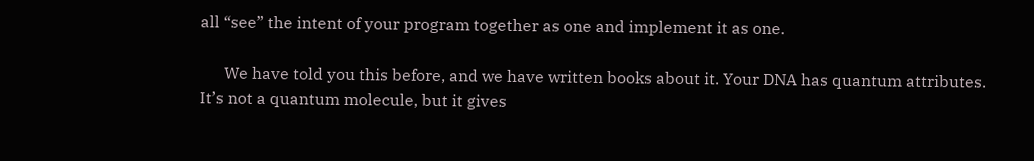all “see” the intent of your program together as one and implement it as one.

      We have told you this before, and we have written books about it. Your DNA has quantum attributes. It’s not a quantum molecule, but it gives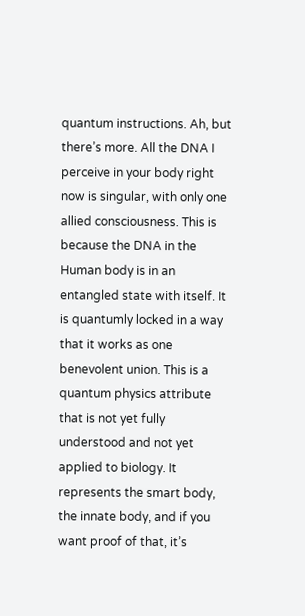quantum instructions. Ah, but there’s more. All the DNA I perceive in your body right now is singular, with only one allied consciousness. This is because the DNA in the Human body is in an entangled state with itself. It is quantumly locked in a way that it works as one benevolent union. This is a quantum physics attribute that is not yet fully understood and not yet applied to biology. It represents the smart body, the innate body, and if you want proof of that, it’s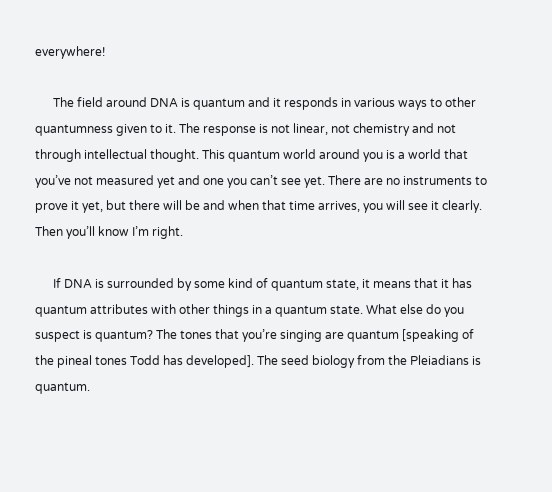everywhere!

      The field around DNA is quantum and it responds in various ways to other quantumness given to it. The response is not linear, not chemistry and not through intellectual thought. This quantum world around you is a world that you’ve not measured yet and one you can’t see yet. There are no instruments to prove it yet, but there will be and when that time arrives, you will see it clearly. Then you’ll know I’m right.

      If DNA is surrounded by some kind of quantum state, it means that it has quantum attributes with other things in a quantum state. What else do you suspect is quantum? The tones that you’re singing are quantum [speaking of the pineal tones Todd has developed]. The seed biology from the Pleiadians is quantum.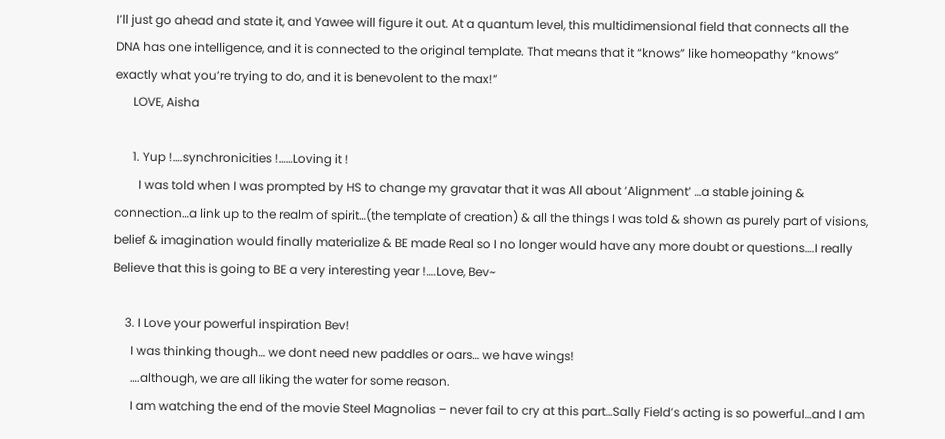I’ll just go ahead and state it, and Yawee will figure it out. At a quantum level, this multidimensional field that connects all the DNA has one intelligence, and it is connected to the original template. That means that it “knows” like homeopathy “knows” exactly what you’re trying to do, and it is benevolent to the max!”
      LOVE, Aisha

      1. Yup !….synchronicities !……Loving it !
        I was told when I was prompted by HS to change my gravatar that it was All about ‘Alignment’ …a stable joining & connection…a link up to the realm of spirit…(the template of creation) & all the things I was told & shown as purely part of visions, belief & imagination would finally materialize & BE made Real so I no longer would have any more doubt or questions….I really Believe that this is going to BE a very interesting year !….Love, Bev~

    3. I Love your powerful inspiration Bev!
      I was thinking though… we dont need new paddles or oars… we have wings!
      ….although, we are all liking the water for some reason.
      I am watching the end of the movie Steel Magnolias – never fail to cry at this part…Sally Field’s acting is so powerful…and I am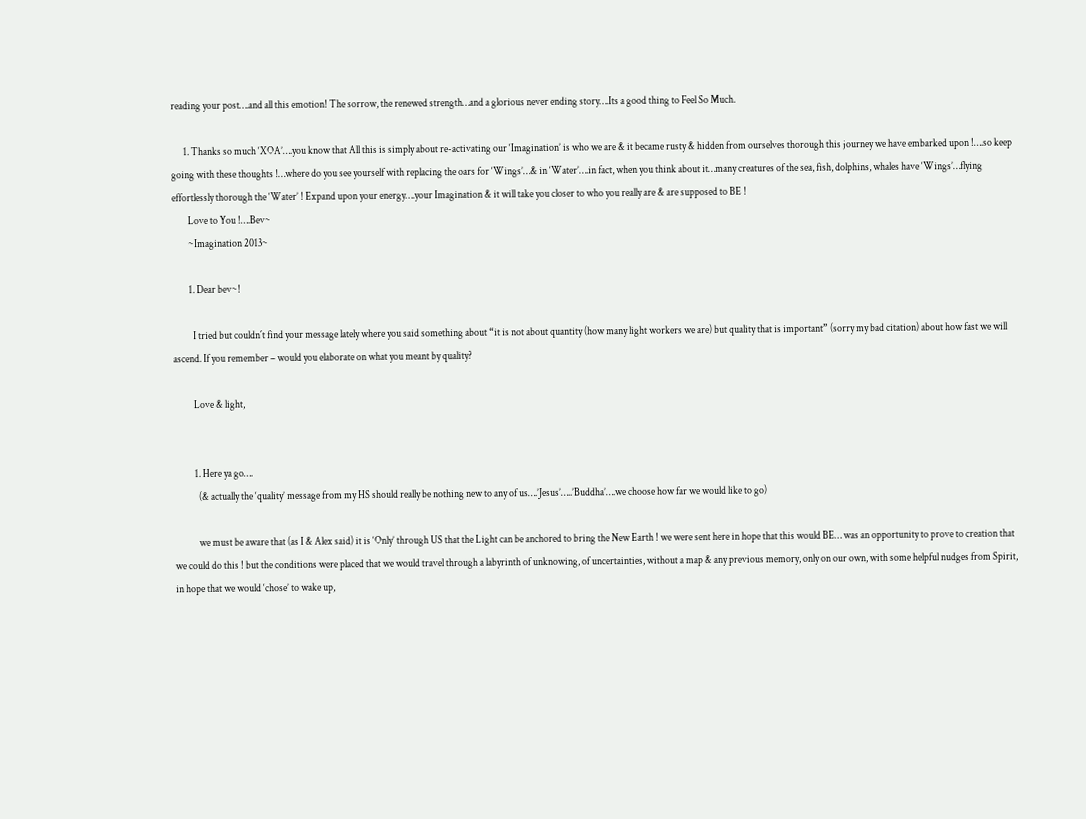reading your post….and all this emotion! The sorrow, the renewed strength…and a glorious never ending story….Its a good thing to Feel So Much.

      1. Thanks so much ‘XOA’….you know that All this is simply about re-activating our ‘Imagination’ is who we are & it became rusty & hidden from ourselves thorough this journey we have embarked upon !….so keep going with these thoughts !…where do you see yourself with replacing the oars for ‘Wings’…& in ‘Water’….in fact, when you think about it…many creatures of the sea, fish, dolphins, whales have ‘Wings’…flying effortlessly thorough the ‘Water’ ! Expand upon your energy….your Imagination & it will take you closer to who you really are & are supposed to BE !
        Love to You !….Bev~
        ~Imagination 2013~

        1. Dear bev~!

          I tried but couldn´t find your message lately where you said something about “it is not about quantity (how many light workers we are) but quality that is important” (sorry my bad citation) about how fast we will ascend. If you remember – would you elaborate on what you meant by quality?

          Love & light,


          1. Here ya go….
            (& actually the ‘quality’ message from my HS should really be nothing new to any of us….’Jesus’…..’Buddha’….we choose how far we would like to go)

            we must be aware that (as I & Alex said) it is ‘Only’ through US that the Light can be anchored to bring the New Earth ! we were sent here in hope that this would BE… was an opportunity to prove to creation that we could do this ! but the conditions were placed that we would travel through a labyrinth of unknowing, of uncertainties, without a map & any previous memory, only on our own, with some helpful nudges from Spirit, in hope that we would ‘chose’ to wake up,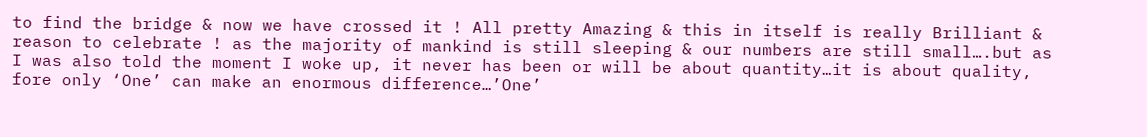to find the bridge & now we have crossed it ! All pretty Amazing & this in itself is really Brilliant & reason to celebrate ! as the majority of mankind is still sleeping & our numbers are still small….but as I was also told the moment I woke up, it never has been or will be about quantity…it is about quality, fore only ‘One’ can make an enormous difference…’One’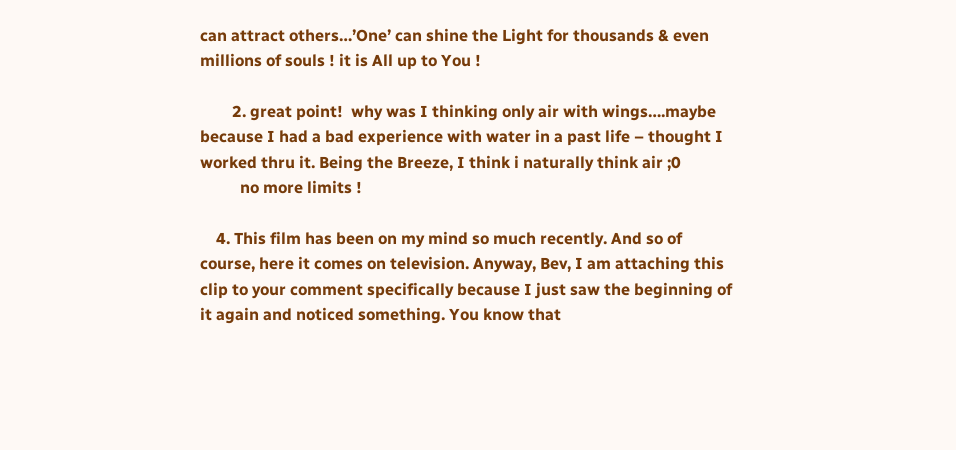can attract others…’One’ can shine the Light for thousands & even millions of souls ! it is All up to You !

        2. great point!  why was I thinking only air with wings….maybe because I had a bad experience with water in a past life – thought I worked thru it. Being the Breeze, I think i naturally think air ;0
          no more limits !

    4. This film has been on my mind so much recently. And so of course, here it comes on television. Anyway, Bev, I am attaching this clip to your comment specifically because I just saw the beginning of it again and noticed something. You know that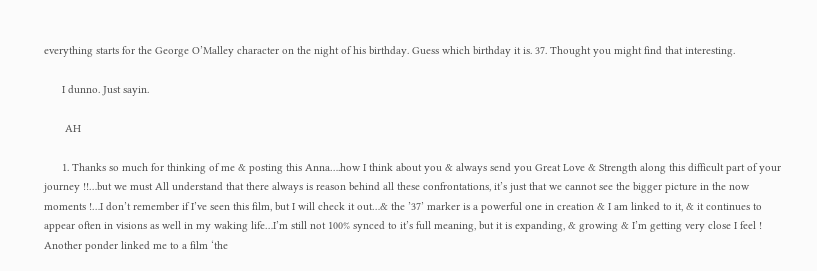everything starts for the George O’Malley character on the night of his birthday. Guess which birthday it is. 37. Thought you might find that interesting.

      I dunno. Just sayin.

       AH

      1. Thanks so much for thinking of me & posting this Anna….how I think about you & always send you Great Love & Strength along this difficult part of your journey !!…but we must All understand that there always is reason behind all these confrontations, it’s just that we cannot see the bigger picture in the now moments !…I don’t remember if I’ve seen this film, but I will check it out…& the ’37’ marker is a powerful one in creation & I am linked to it, & it continues to appear often in visions as well in my waking life…I’m still not 100% synced to it’s full meaning, but it is expanding, & growing & I’m getting very close I feel ! Another ponder linked me to a film ‘the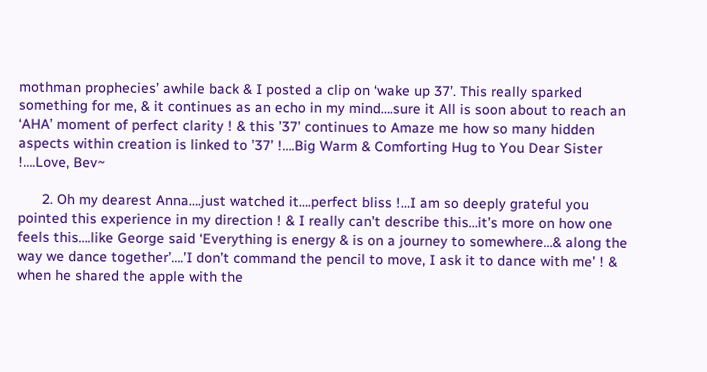mothman prophecies’ awhile back & I posted a clip on ‘wake up 37’. This really sparked something for me, & it continues as an echo in my mind….sure it All is soon about to reach an ‘AHA’ moment of perfect clarity ! & this ’37’ continues to Amaze me how so many hidden aspects within creation is linked to ’37’ !….Big Warm & Comforting Hug to You Dear Sister !….Love, Bev~

      2. Oh my dearest Anna….just watched it….perfect bliss !…I am so deeply grateful you pointed this experience in my direction ! & I really can’t describe this…it’s more on how one feels this….like George said ‘Everything is energy & is on a journey to somewhere…& along the way we dance together’….’I don’t command the pencil to move, I ask it to dance with me’ ! & when he shared the apple with the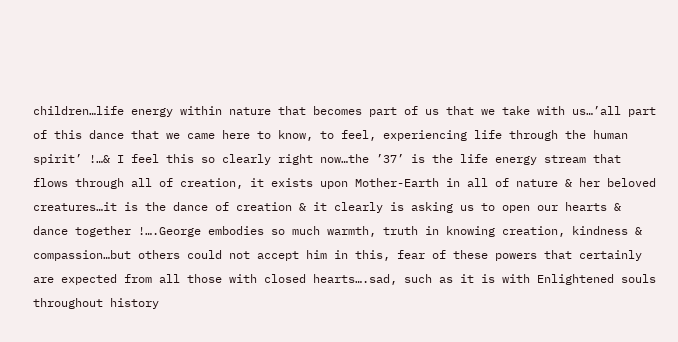children…life energy within nature that becomes part of us that we take with us…’all part of this dance that we came here to know, to feel, experiencing life through the human spirit’ !…& I feel this so clearly right now…the ’37’ is the life energy stream that flows through all of creation, it exists upon Mother-Earth in all of nature & her beloved creatures…it is the dance of creation & it clearly is asking us to open our hearts & dance together !….George embodies so much warmth, truth in knowing creation, kindness & compassion…but others could not accept him in this, fear of these powers that certainly are expected from all those with closed hearts….sad, such as it is with Enlightened souls throughout history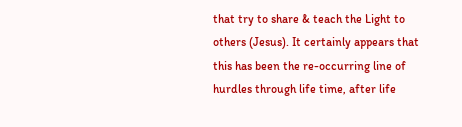that try to share & teach the Light to others (Jesus). It certainly appears that this has been the re-occurring line of hurdles through life time, after life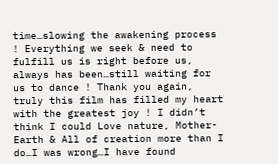time…slowing the awakening process ! Everything we seek & need to fulfill us is right before us, always has been…still waiting for us to dance ! Thank you again, truly this film has filled my heart with the greatest joy ! I didn’t think I could Love nature, Mother-Earth & All of creation more than I do…I was wrong…I have found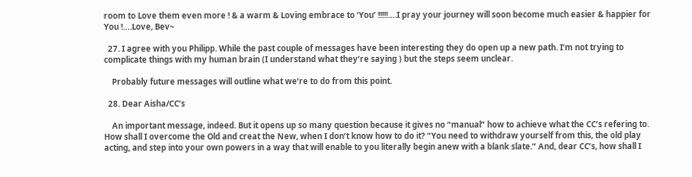room to Love them even more ! & a warm & Loving embrace to ‘You’ !!!!!….I pray your journey will soon become much easier & happier for You !….Love, Bev~

  27. I agree with you Philipp. While the past couple of messages have been interesting they do open up a new path. I’m not trying to complicate things with my human brain (I understand what they’re saying ) but the steps seem unclear.

    Probably future messages will outline what we’re to do from this point.

  28. Dear Aisha/CC’s

    An important message, indeed. But it opens up so many question because it gives no “manual” how to achieve what the CC’s refering to. How shall I overcome the Old and creat the New, when I don’t know how to do it? “You need to withdraw yourself from this, the old play acting, and step into your own powers in a way that will enable to you literally begin anew with a blank slate.” And, dear CC’s, how shall I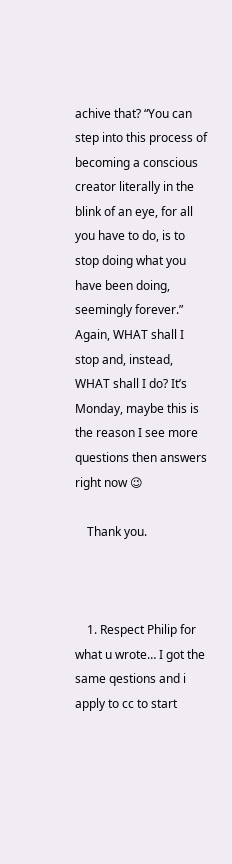achive that? “You can step into this process of becoming a conscious creator literally in the blink of an eye, for all you have to do, is to stop doing what you have been doing, seemingly forever.” Again, WHAT shall I stop and, instead, WHAT shall I do? It’s Monday, maybe this is the reason I see more questions then answers right now 😉

    Thank you.



    1. Respect Philip for what u wrote… I got the same qestions and i apply to cc to start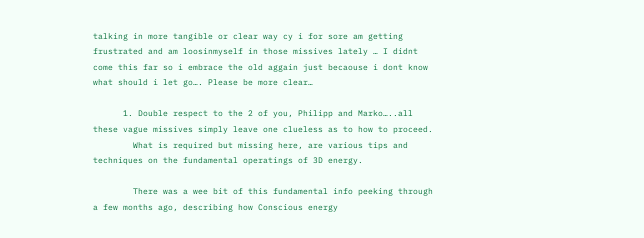talking in more tangible or clear way cy i for sore am getting frustrated and am loosinmyself in those missives lately … I didnt come this far so i embrace the old aggain just becaouse i dont know what should i let go…. Please be more clear…

      1. Double respect to the 2 of you, Philipp and Marko…..all these vague missives simply leave one clueless as to how to proceed.
        What is required but missing here, are various tips and techniques on the fundamental operatings of 3D energy.

        There was a wee bit of this fundamental info peeking through a few months ago, describing how Conscious energy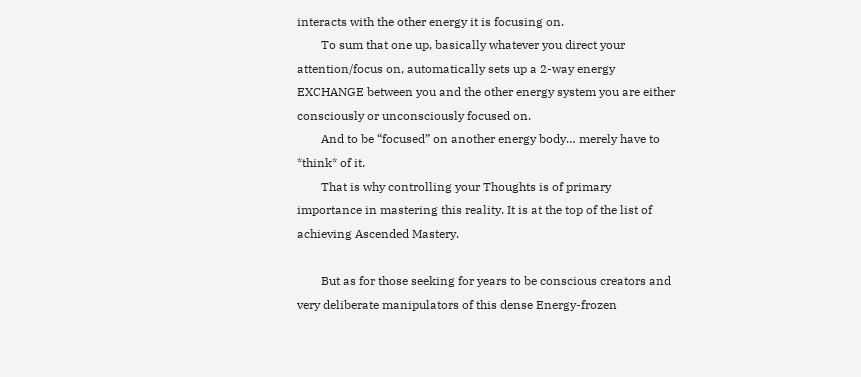interacts with the other energy it is focusing on.
        To sum that one up, basically whatever you direct your attention/focus on, automatically sets up a 2-way energy EXCHANGE between you and the other energy system you are either consciously or unconsciously focused on.
        And to be “focused” on another energy body… merely have to *think* of it.
        That is why controlling your Thoughts is of primary importance in mastering this reality. It is at the top of the list of achieving Ascended Mastery.

        But as for those seeking for years to be conscious creators and very deliberate manipulators of this dense Energy-frozen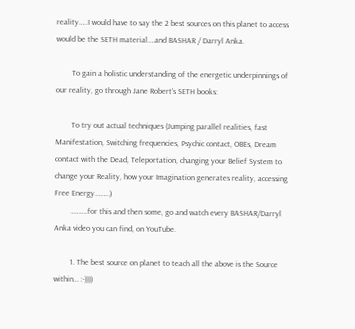reality…..I would have to say the 2 best sources on this planet to access would be the SETH material….and BASHAR / Darryl Anka.

        To gain a holistic understanding of the energetic underpinnings of our reality, go through Jane Robert’s SETH books:

        To try out actual techniques (Jumping parallel realities, fast Manifestation, Switching frequencies, Psychic contact, OBEs, Dream contact with the Dead, Teleportation, changing your Belief System to change your Reality, how your Imagination generates reality, accessing Free Energy………)
        ……….for this and then some, go and watch every BASHAR/Darryl Anka video you can find, on YouTube.

        1. The best source on planet to teach all the above is the Source within… :-))))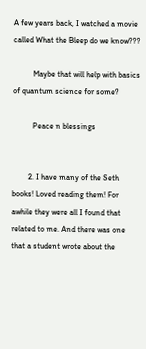A few years back, I watched a movie called What the Bleep do we know???

          Maybe that will help with basics of quantum science for some?

          Peace n blessings


        2. I have many of the Seth books! Loved reading them! For awhile they were all I found that related to me. And there was one that a student wrote about the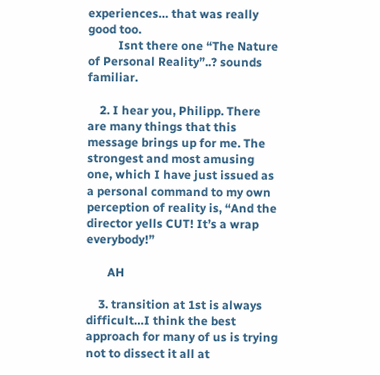experiences… that was really good too.
          Isnt there one “The Nature of Personal Reality”..? sounds familiar.

    2. I hear you, Philipp. There are many things that this message brings up for me. The strongest and most amusing one, which I have just issued as a personal command to my own perception of reality is, “And the director yells CUT! It’s a wrap everybody!”

       AH

    3. transition at 1st is always difficult…I think the best approach for many of us is trying not to dissect it all at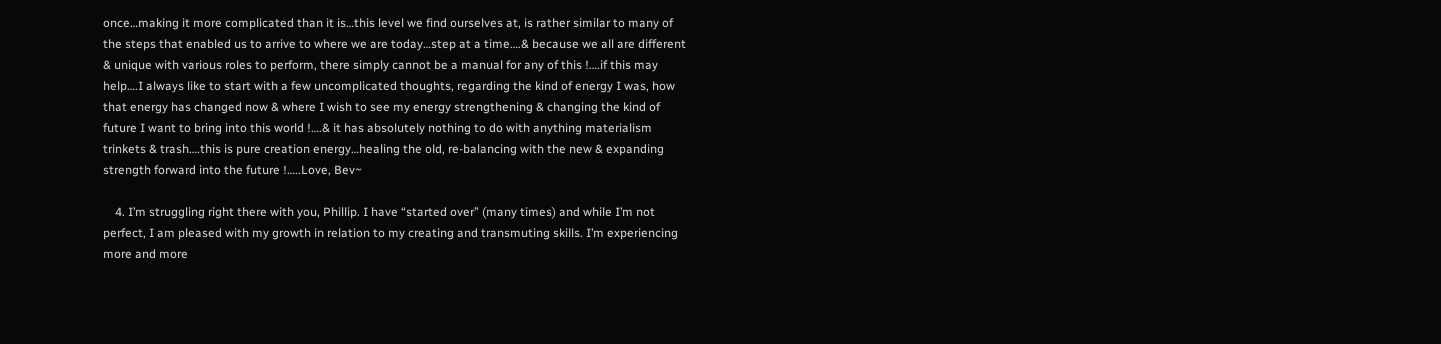once…making it more complicated than it is…this level we find ourselves at, is rather similar to many of the steps that enabled us to arrive to where we are today…step at a time….& because we all are different & unique with various roles to perform, there simply cannot be a manual for any of this !….if this may help….I always like to start with a few uncomplicated thoughts, regarding the kind of energy I was, how that energy has changed now & where I wish to see my energy strengthening & changing the kind of future I want to bring into this world !….& it has absolutely nothing to do with anything materialism trinkets & trash….this is pure creation energy…healing the old, re-balancing with the new & expanding strength forward into the future !…..Love, Bev~

    4. I’m struggling right there with you, Phillip. I have “started over” (many times) and while I’m not perfect, I am pleased with my growth in relation to my creating and transmuting skills. I’m experiencing more and more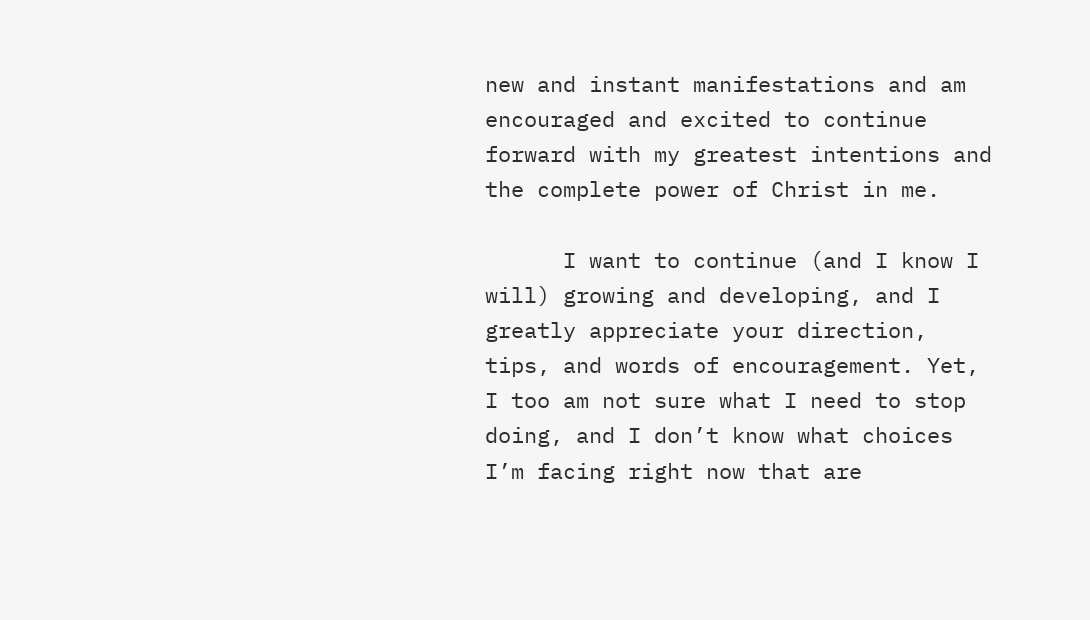new and instant manifestations and am encouraged and excited to continue forward with my greatest intentions and the complete power of Christ in me.

      I want to continue (and I know I will) growing and developing, and I greatly appreciate your direction, tips, and words of encouragement. Yet, I too am not sure what I need to stop doing, and I don’t know what choices I’m facing right now that are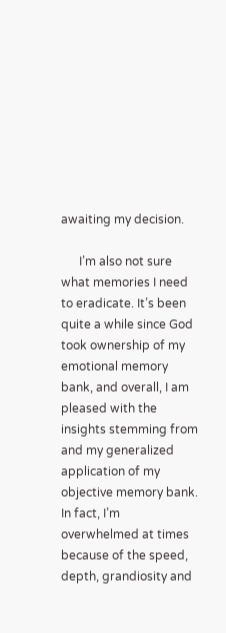awaiting my decision.

      I’m also not sure what memories I need to eradicate. It’s been quite a while since God took ownership of my emotional memory bank, and overall, I am pleased with the insights stemming from and my generalized application of my objective memory bank. In fact, I’m overwhelmed at times because of the speed, depth, grandiosity and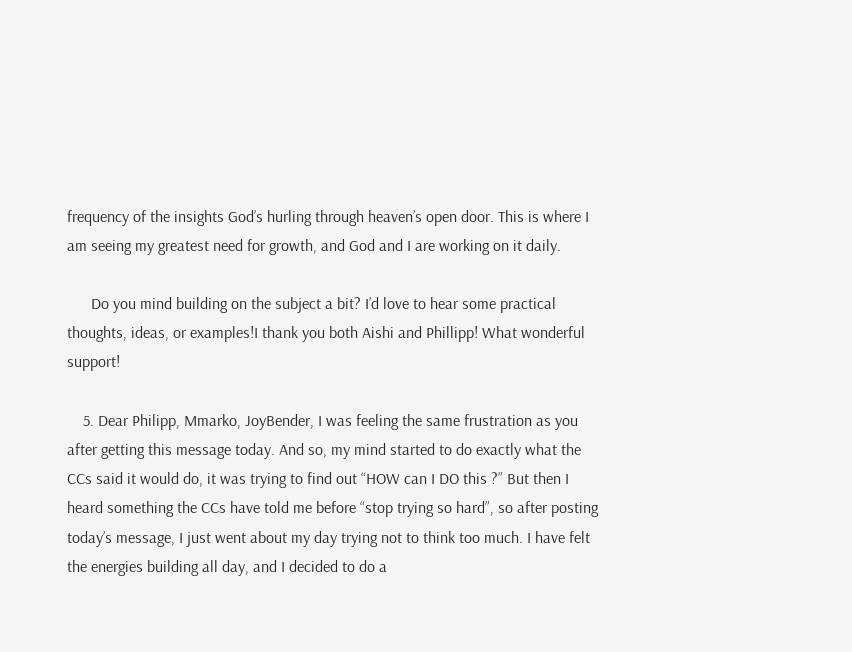frequency of the insights God’s hurling through heaven’s open door. This is where I am seeing my greatest need for growth, and God and I are working on it daily.

      Do you mind building on the subject a bit? I’d love to hear some practical thoughts, ideas, or examples!I thank you both Aishi and Phillipp! What wonderful support!

    5. Dear Philipp, Mmarko, JoyBender, I was feeling the same frustration as you after getting this message today. And so, my mind started to do exactly what the CCs said it would do, it was trying to find out “HOW can I DO this ?” But then I heard something the CCs have told me before “stop trying so hard”, so after posting today’s message, I just went about my day trying not to think too much. I have felt the energies building all day, and I decided to do a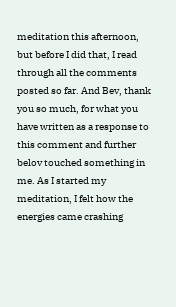meditation this afternoon, but before I did that, I read through all the comments posted so far. And Bev, thank you so much, for what you have written as a response to this comment and further belov touched something in me. As I started my meditation, I felt how the energies came crashing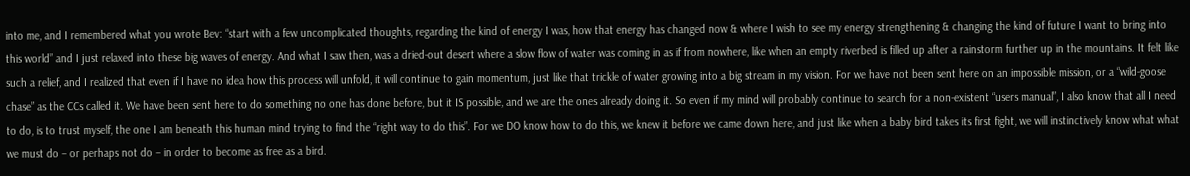into me, and I remembered what you wrote Bev: “start with a few uncomplicated thoughts, regarding the kind of energy I was, how that energy has changed now & where I wish to see my energy strengthening & changing the kind of future I want to bring into this world” and I just relaxed into these big waves of energy. And what I saw then, was a dried-out desert where a slow flow of water was coming in as if from nowhere, like when an empty riverbed is filled up after a rainstorm further up in the mountains. It felt like such a relief, and I realized that even if I have no idea how this process will unfold, it will continue to gain momentum, just like that trickle of water growing into a big stream in my vision. For we have not been sent here on an impossible mission, or a “wild-goose chase” as the CCs called it. We have been sent here to do something no one has done before, but it IS possible, and we are the ones already doing it. So even if my mind will probably continue to search for a non-existent “users manual”, I also know that all I need to do, is to trust myself, the one I am beneath this human mind trying to find the “right way to do this”. For we DO know how to do this, we knew it before we came down here, and just like when a baby bird takes its first fight, we will instinctively know what what we must do – or perhaps not do – in order to become as free as a bird.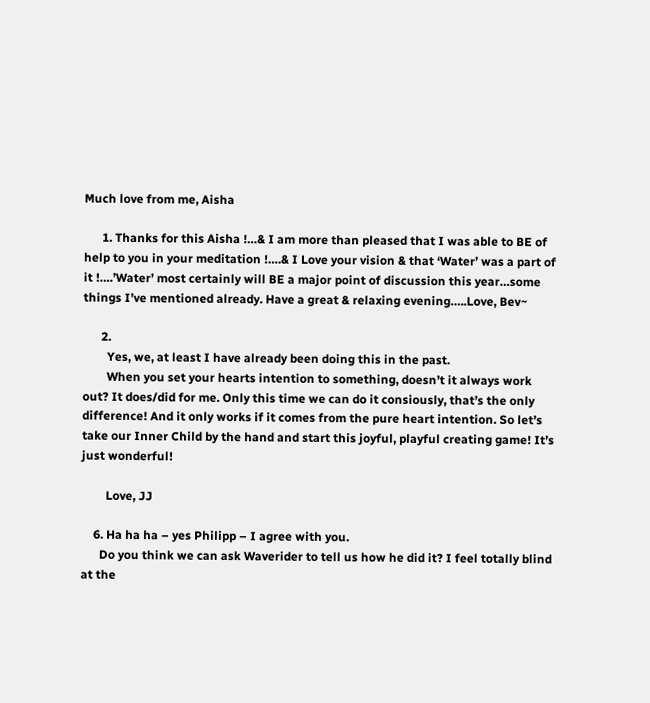Much love from me, Aisha

      1. Thanks for this Aisha !…& I am more than pleased that I was able to BE of help to you in your meditation !….& I Love your vision & that ‘Water’ was a part of it !….’Water’ most certainly will BE a major point of discussion this year…some things I’ve mentioned already. Have a great & relaxing evening…..Love, Bev~

      2.
        Yes, we, at least I have already been doing this in the past.
        When you set your hearts intention to something, doesn’t it always work out? It does/did for me. Only this time we can do it consiously, that’s the only difference! And it only works if it comes from the pure heart intention. So let’s take our Inner Child by the hand and start this joyful, playful creating game! It’s just wonderful!

        Love, JJ

    6. Ha ha ha – yes Philipp – I agree with you.
      Do you think we can ask Waverider to tell us how he did it? I feel totally blind at the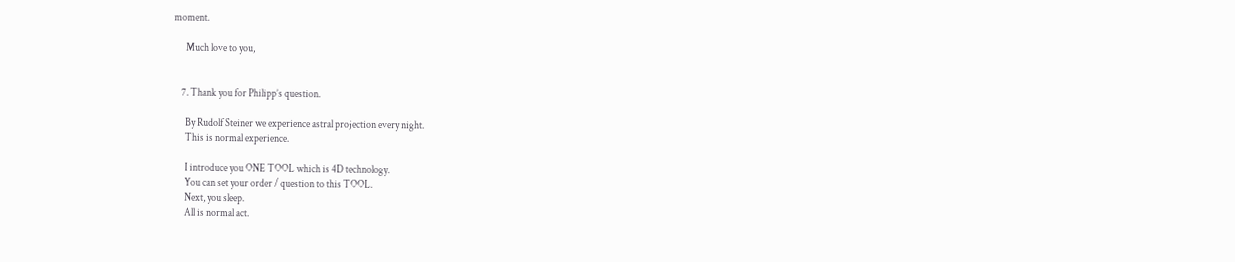moment.

      Much love to you,


    7. Thank you for Philipp’s question.

      By Rudolf Steiner we experience astral projection every night.
      This is normal experience.

      I introduce you ONE TOOL which is 4D technology.
      You can set your order / question to this TOOL.
      Next, you sleep.
      All is normal act.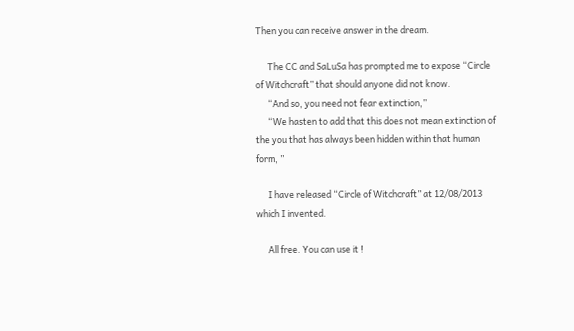Then you can receive answer in the dream.

      The CC and SaLuSa has prompted me to expose “Circle of Witchcraft” that should anyone did not know.
      “And so, you need not fear extinction,”
      “We hasten to add that this does not mean extinction of the you that has always been hidden within that human form, ”

      I have released “Circle of Witchcraft” at 12/08/2013 which I invented.

      All free. You can use it !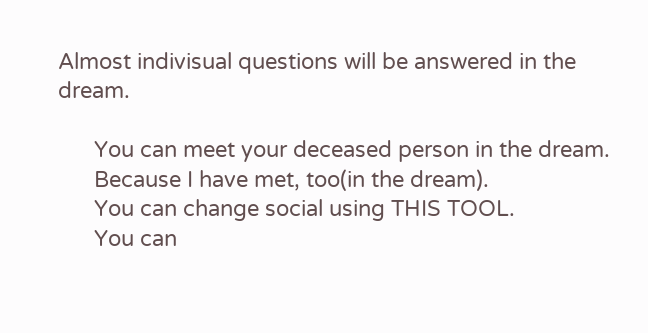Almost indivisual questions will be answered in the dream.

      You can meet your deceased person in the dream.
      Because I have met, too(in the dream).
      You can change social using THIS TOOL.
      You can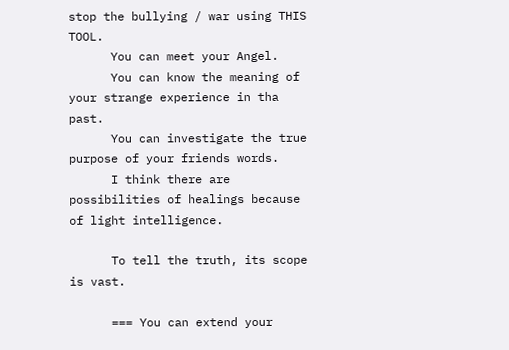stop the bullying / war using THIS TOOL.
      You can meet your Angel.
      You can know the meaning of your strange experience in tha past.
      You can investigate the true purpose of your friends words.
      I think there are possibilities of healings because of light intelligence.

      To tell the truth, its scope is vast.

      === You can extend your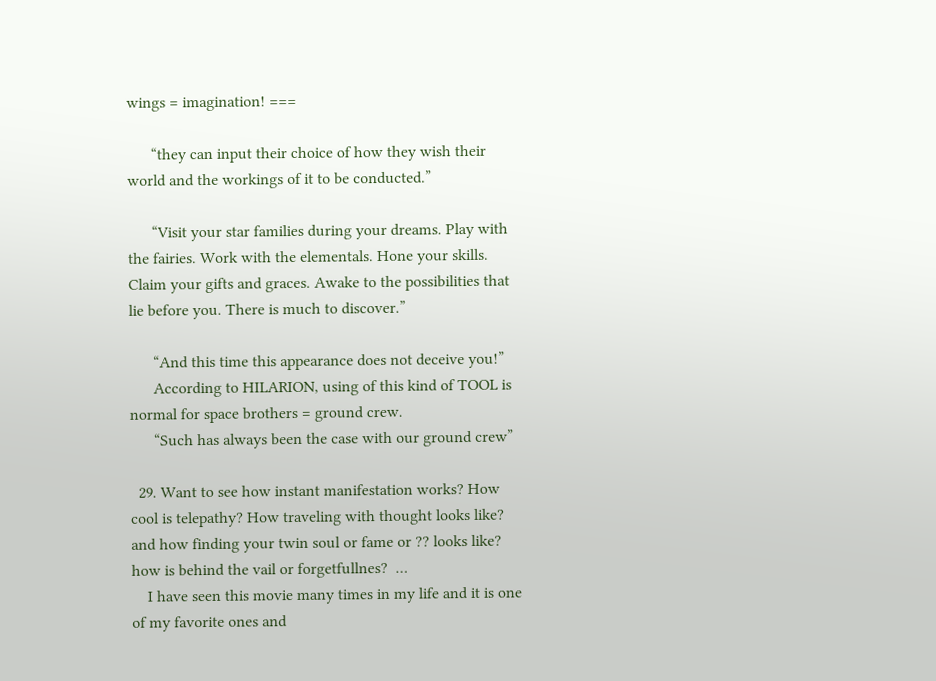wings = imagination! ===

      “they can input their choice of how they wish their world and the workings of it to be conducted.”

      “Visit your star families during your dreams. Play with the fairies. Work with the elementals. Hone your skills. Claim your gifts and graces. Awake to the possibilities that lie before you. There is much to discover.”

      “And this time this appearance does not deceive you!”
      According to HILARION, using of this kind of TOOL is normal for space brothers = ground crew.
      “Such has always been the case with our ground crew”

  29. Want to see how instant manifestation works? How cool is telepathy? How traveling with thought looks like? and how finding your twin soul or fame or ?? looks like? how is behind the vail or forgetfullnes?  …
    I have seen this movie many times in my life and it is one of my favorite ones and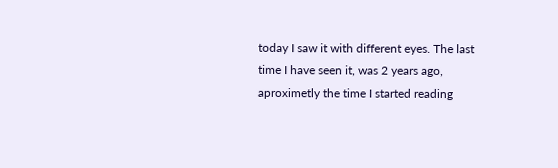today I saw it with different eyes. The last time I have seen it, was 2 years ago, aproximetly the time I started reading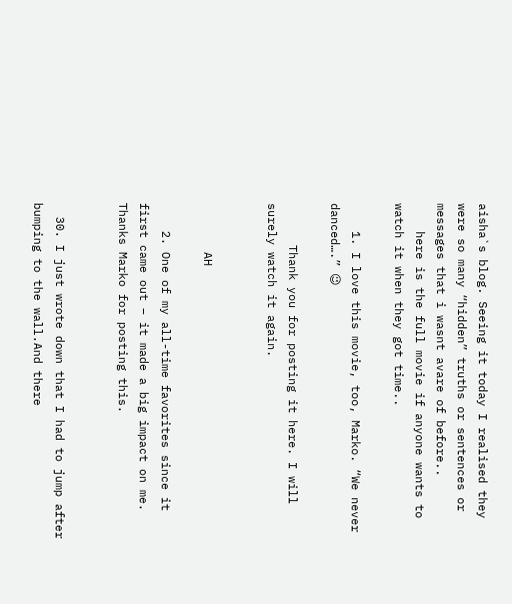aisha`s blog. Seeing it today I realised they were so many “hidden” truths or sentences or messages that i wasnt avare of before..
    here is the full movie if anyone wants to watch it when they got time..

    1. I love this movie, too, Marko. “We never danced….” 😉

      Thank you for posting it here. I will surely watch it again.


       AH

    2. One of my all-time favorites since it first came out – it made a big impact on me. Thanks Marko for posting this.


  30. I just wrote down that I had to jump after bumping to the wall.And there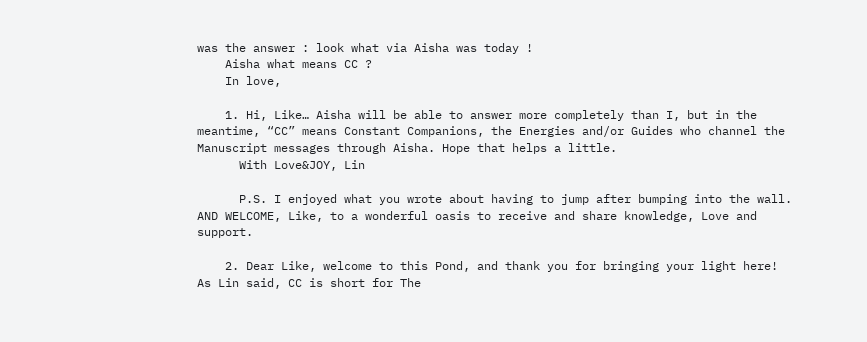was the answer : look what via Aisha was today !
    Aisha what means CC ?
    In love,

    1. Hi, Like… Aisha will be able to answer more completely than I, but in the meantime, “CC” means Constant Companions, the Energies and/or Guides who channel the Manuscript messages through Aisha. Hope that helps a little.
      With Love&JOY, Lin

      P.S. I enjoyed what you wrote about having to jump after bumping into the wall. AND WELCOME, Like, to a wonderful oasis to receive and share knowledge, Love and support.

    2. Dear Like, welcome to this Pond, and thank you for bringing your light here! As Lin said, CC is short for The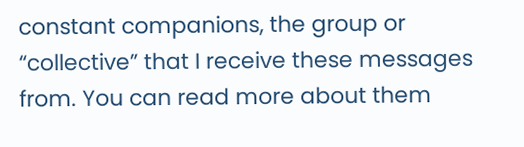constant companions, the group or “collective” that I receive these messages from. You can read more about them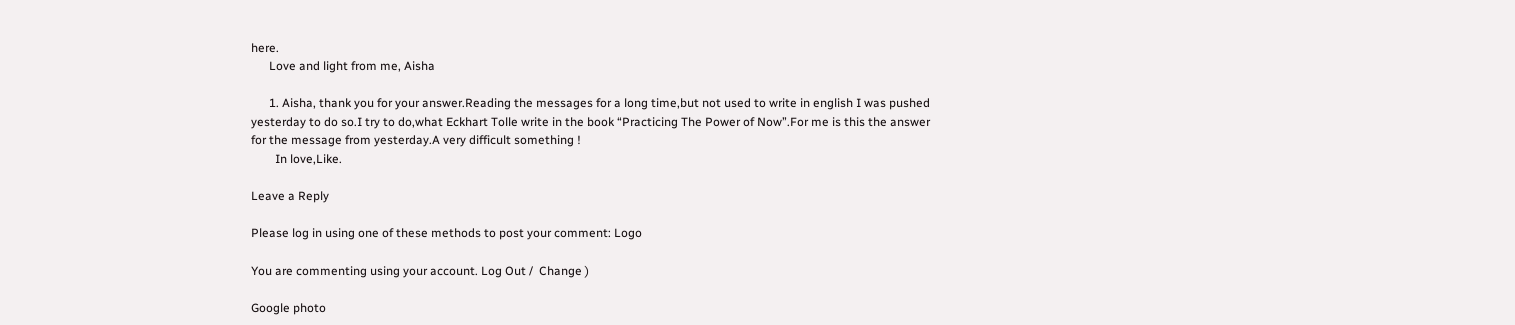here.
      Love and light from me, Aisha

      1. Aisha, thank you for your answer.Reading the messages for a long time,but not used to write in english I was pushed yesterday to do so.I try to do,what Eckhart Tolle write in the book “Practicing The Power of Now”.For me is this the answer for the message from yesterday.A very difficult something !
        In love,Like.

Leave a Reply

Please log in using one of these methods to post your comment: Logo

You are commenting using your account. Log Out /  Change )

Google photo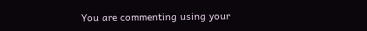You are commenting using your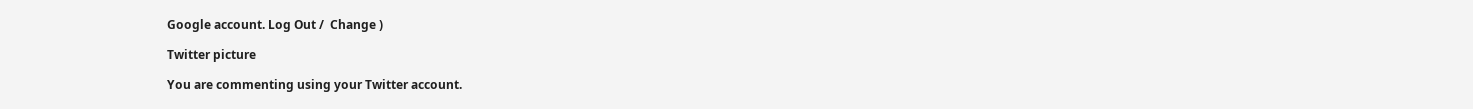Google account. Log Out /  Change )

Twitter picture

You are commenting using your Twitter account.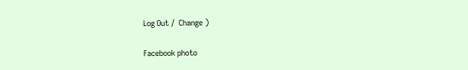Log Out /  Change )

Facebook photo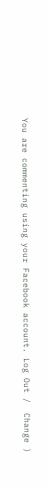You are commenting using your Facebook account. Log Out /  Change )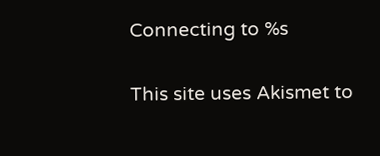Connecting to %s

This site uses Akismet to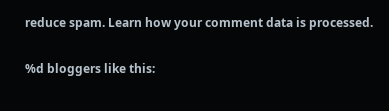reduce spam. Learn how your comment data is processed.

%d bloggers like this: